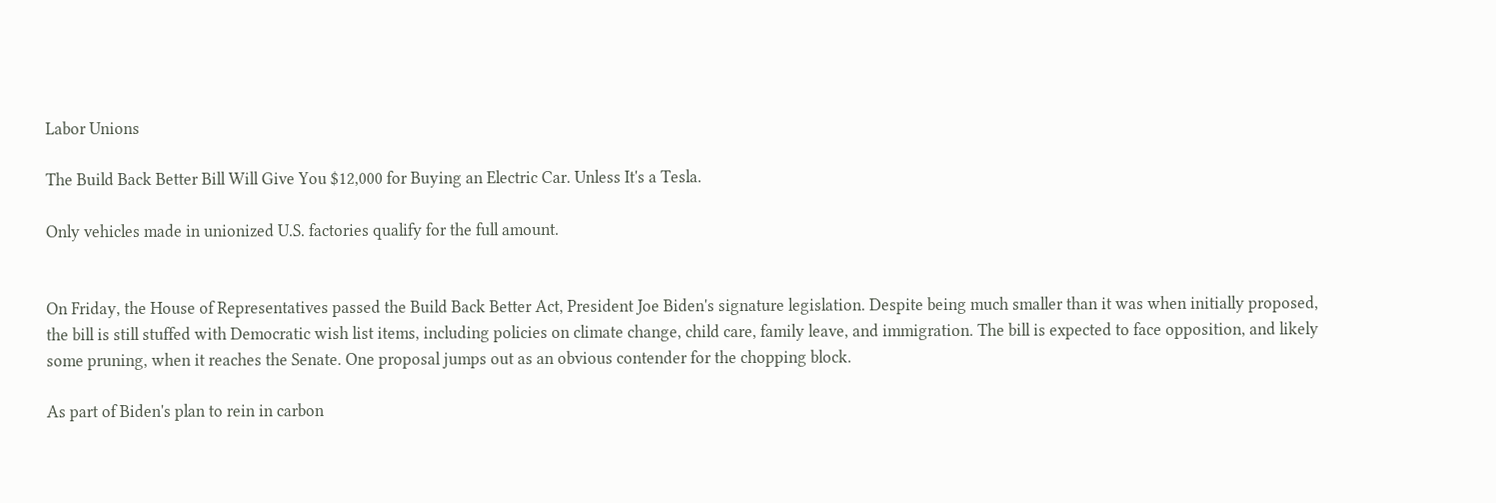Labor Unions

The Build Back Better Bill Will Give You $12,000 for Buying an Electric Car. Unless It's a Tesla.

Only vehicles made in unionized U.S. factories qualify for the full amount.


On Friday, the House of Representatives passed the Build Back Better Act, President Joe Biden's signature legislation. Despite being much smaller than it was when initially proposed, the bill is still stuffed with Democratic wish list items, including policies on climate change, child care, family leave, and immigration. The bill is expected to face opposition, and likely some pruning, when it reaches the Senate. One proposal jumps out as an obvious contender for the chopping block.

As part of Biden's plan to rein in carbon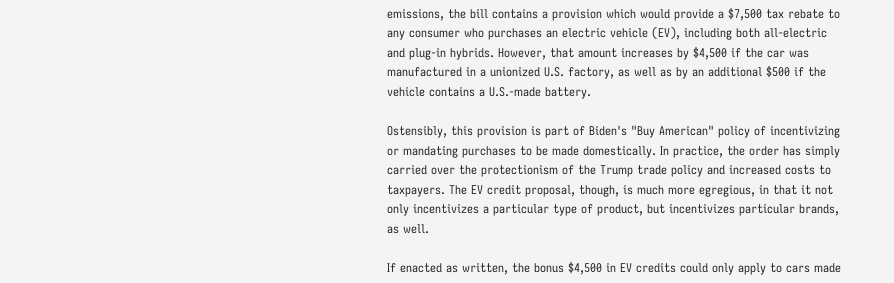emissions, the bill contains a provision which would provide a $7,500 tax rebate to any consumer who purchases an electric vehicle (EV), including both all-electric and plug-in hybrids. However, that amount increases by $4,500 if the car was manufactured in a unionized U.S. factory, as well as by an additional $500 if the vehicle contains a U.S.-made battery.

Ostensibly, this provision is part of Biden's "Buy American" policy of incentivizing or mandating purchases to be made domestically. In practice, the order has simply carried over the protectionism of the Trump trade policy and increased costs to taxpayers. The EV credit proposal, though, is much more egregious, in that it not only incentivizes a particular type of product, but incentivizes particular brands, as well.

If enacted as written, the bonus $4,500 in EV credits could only apply to cars made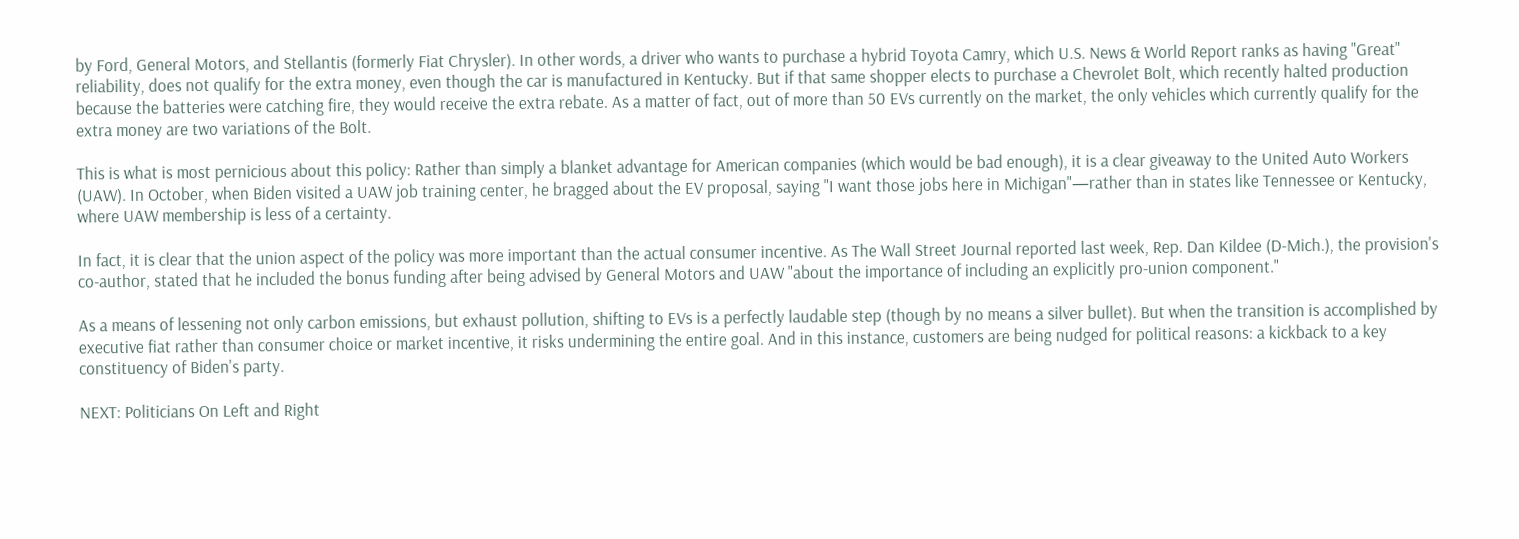by Ford, General Motors, and Stellantis (formerly Fiat Chrysler). In other words, a driver who wants to purchase a hybrid Toyota Camry, which U.S. News & World Report ranks as having "Great" reliability, does not qualify for the extra money, even though the car is manufactured in Kentucky. But if that same shopper elects to purchase a Chevrolet Bolt, which recently halted production because the batteries were catching fire, they would receive the extra rebate. As a matter of fact, out of more than 50 EVs currently on the market, the only vehicles which currently qualify for the extra money are two variations of the Bolt.

This is what is most pernicious about this policy: Rather than simply a blanket advantage for American companies (which would be bad enough), it is a clear giveaway to the United Auto Workers (UAW). In October, when Biden visited a UAW job training center, he bragged about the EV proposal, saying "I want those jobs here in Michigan"—rather than in states like Tennessee or Kentucky, where UAW membership is less of a certainty.

In fact, it is clear that the union aspect of the policy was more important than the actual consumer incentive. As The Wall Street Journal reported last week, Rep. Dan Kildee (D-Mich.), the provision's co-author, stated that he included the bonus funding after being advised by General Motors and UAW "about the importance of including an explicitly pro-union component."

As a means of lessening not only carbon emissions, but exhaust pollution, shifting to EVs is a perfectly laudable step (though by no means a silver bullet). But when the transition is accomplished by executive fiat rather than consumer choice or market incentive, it risks undermining the entire goal. And in this instance, customers are being nudged for political reasons: a kickback to a key constituency of Biden's party.

NEXT: Politicians On Left and Right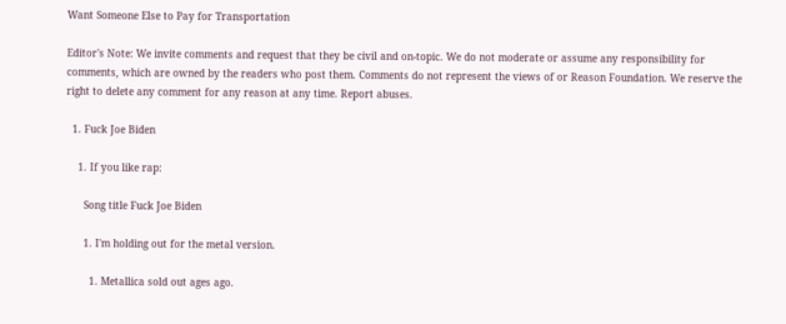Want Someone Else to Pay for Transportation

Editor's Note: We invite comments and request that they be civil and on-topic. We do not moderate or assume any responsibility for comments, which are owned by the readers who post them. Comments do not represent the views of or Reason Foundation. We reserve the right to delete any comment for any reason at any time. Report abuses.

  1. Fuck Joe Biden

    1. If you like rap:

      Song title Fuck Joe Biden

      1. I'm holding out for the metal version.

        1. Metallica sold out ages ago.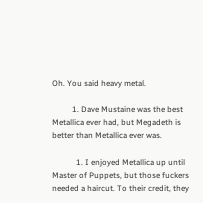Oh. You said heavy metal.

          1. Dave Mustaine was the best Metallica ever had, but Megadeth is better than Metallica ever was.

            1. I enjoyed Metallica up until Master of Puppets, but those fuckers needed a haircut. To their credit, they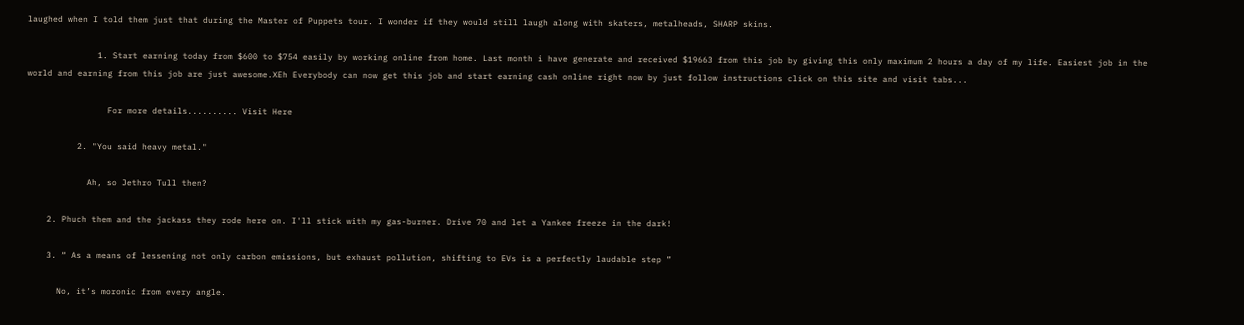laughed when I told them just that during the Master of Puppets tour. I wonder if they would still laugh along with skaters, metalheads, SHARP skins.

              1. Start earning today from $600 to $754 easily by working online from home. Last month i have generate and received $19663 from this job by giving this only maximum 2 hours a day of my life. Easiest job in the world and earning from this job are just awesome.XEh Everybody can now get this job and start earning cash online right now by just follow instructions click on this site and visit tabs...

                For more details.......... Visit Here

          2. "You said heavy metal."

            Ah, so Jethro Tull then?

    2. Phuch them and the jackass they rode here on. I'll stick with my gas-burner. Drive 70 and let a Yankee freeze in the dark!

    3. “ As a means of lessening not only carbon emissions, but exhaust pollution, shifting to EVs is a perfectly laudable step ”

      No, it’s moronic from every angle.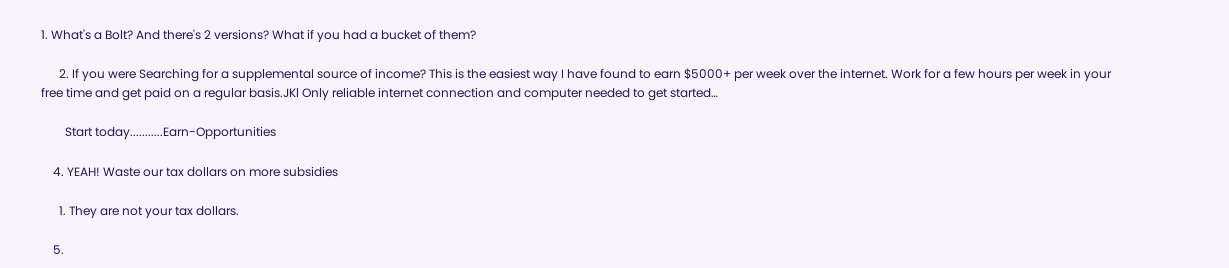1. What's a Bolt? And there's 2 versions? What if you had a bucket of them?

      2. If you were Searching for a supplemental source of income? This is the easiest way I have found to earn $5000+ per week over the internet. Work for a few hours per week in your free time and get paid on a regular basis.JKl Only reliable internet connection and computer needed to get started…

        Start today...........Earn-Opportunities

    4. YEAH! Waste our tax dollars on more subsidies

      1. They are not your tax dollars.

    5.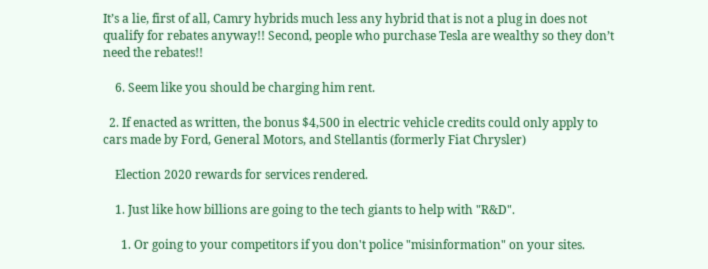It’s a lie, first of all, Camry hybrids much less any hybrid that is not a plug in does not qualify for rebates anyway!! Second, people who purchase Tesla are wealthy so they don’t need the rebates!!

    6. Seem like you should be charging him rent.

  2. If enacted as written, the bonus $4,500 in electric vehicle credits could only apply to cars made by Ford, General Motors, and Stellantis (formerly Fiat Chrysler)

    Election 2020 rewards for services rendered.

    1. Just like how billions are going to the tech giants to help with "R&D".

      1. Or going to your competitors if you don't police "misinformation" on your sites.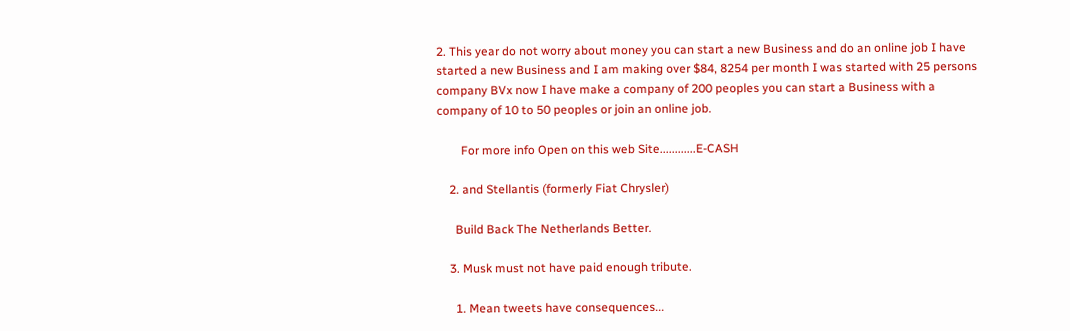2. This year do not worry about money you can start a new Business and do an online job I have started a new Business and I am making over $84, 8254 per month I was started with 25 persons company BVx now I have make a company of 200 peoples you can start a Business with a company of 10 to 50 peoples or join an online job.

        For more info Open on this web Site............E-CASH

    2. and Stellantis (formerly Fiat Chrysler)

      Build Back The Netherlands Better.

    3. Musk must not have paid enough tribute.

      1. Mean tweets have consequences...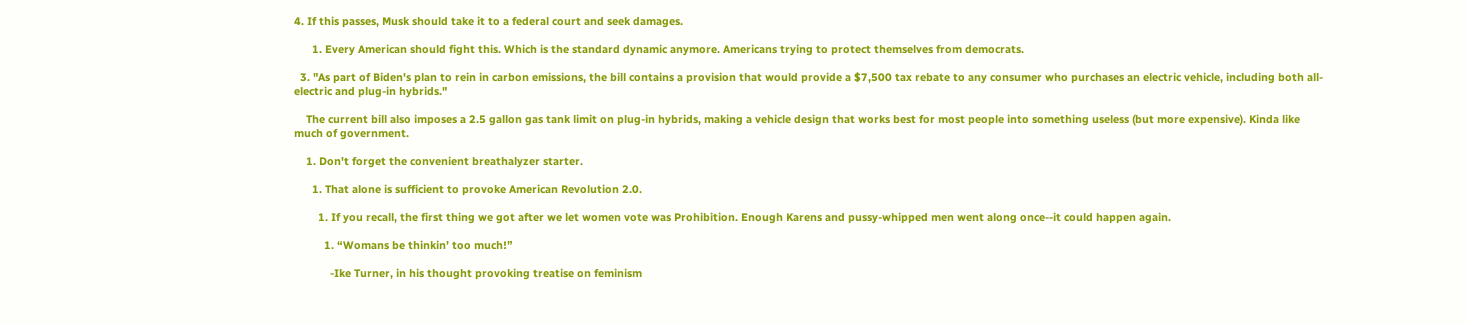4. If this passes, Musk should take it to a federal court and seek damages.

      1. Every American should fight this. Which is the standard dynamic anymore. Americans trying to protect themselves from democrats.

  3. "As part of Biden's plan to rein in carbon emissions, the bill contains a provision that would provide a $7,500 tax rebate to any consumer who purchases an electric vehicle, including both all-electric and plug-in hybrids."

    The current bill also imposes a 2.5 gallon gas tank limit on plug-in hybrids, making a vehicle design that works best for most people into something useless (but more expensive). Kinda like much of government.

    1. Don't forget the convenient breathalyzer starter.

      1. That alone is sufficient to provoke American Revolution 2.0.

        1. If you recall, the first thing we got after we let women vote was Prohibition. Enough Karens and pussy-whipped men went along once--it could happen again.

          1. “Womans be thinkin’ too much!”

            -Ike Turner, in his thought provoking treatise on feminism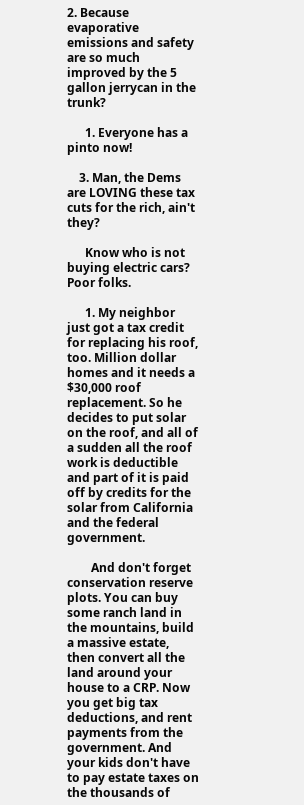2. Because evaporative emissions and safety are so much improved by the 5 gallon jerrycan in the trunk?

      1. Everyone has a pinto now!

    3. Man, the Dems are LOVING these tax cuts for the rich, ain't they?

      Know who is not buying electric cars? Poor folks.

      1. My neighbor just got a tax credit for replacing his roof, too. Million dollar homes and it needs a $30,000 roof replacement. So he decides to put solar on the roof, and all of a sudden all the roof work is deductible and part of it is paid off by credits for the solar from California and the federal government.

        And don't forget conservation reserve plots. You can buy some ranch land in the mountains, build a massive estate, then convert all the land around your house to a CRP. Now you get big tax deductions, and rent payments from the government. And your kids don't have to pay estate taxes on the thousands of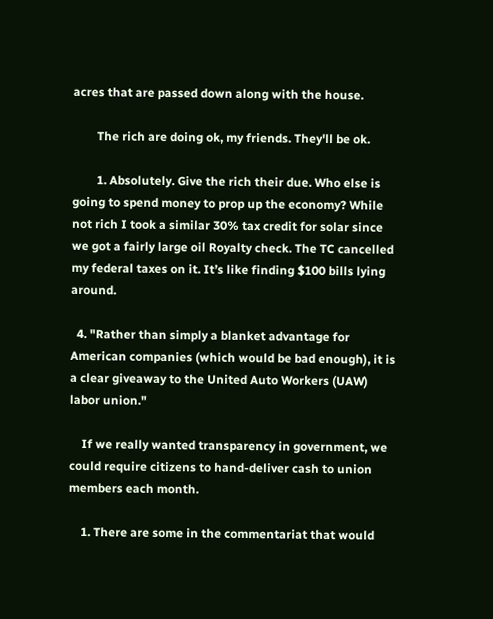acres that are passed down along with the house.

        The rich are doing ok, my friends. They'll be ok.

        1. Absolutely. Give the rich their due. Who else is going to spend money to prop up the economy? While not rich I took a similar 30% tax credit for solar since we got a fairly large oil Royalty check. The TC cancelled my federal taxes on it. It’s like finding $100 bills lying around.

  4. "Rather than simply a blanket advantage for American companies (which would be bad enough), it is a clear giveaway to the United Auto Workers (UAW) labor union."

    If we really wanted transparency in government, we could require citizens to hand-deliver cash to union members each month.

    1. There are some in the commentariat that would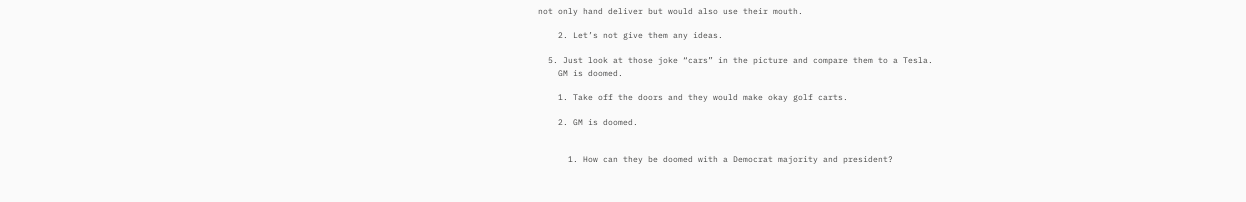not only hand deliver but would also use their mouth.

    2. Let’s not give them any ideas.

  5. Just look at those joke “cars” in the picture and compare them to a Tesla.
    GM is doomed.

    1. Take off the doors and they would make okay golf carts.

    2. GM is doomed.


      1. How can they be doomed with a Democrat majority and president?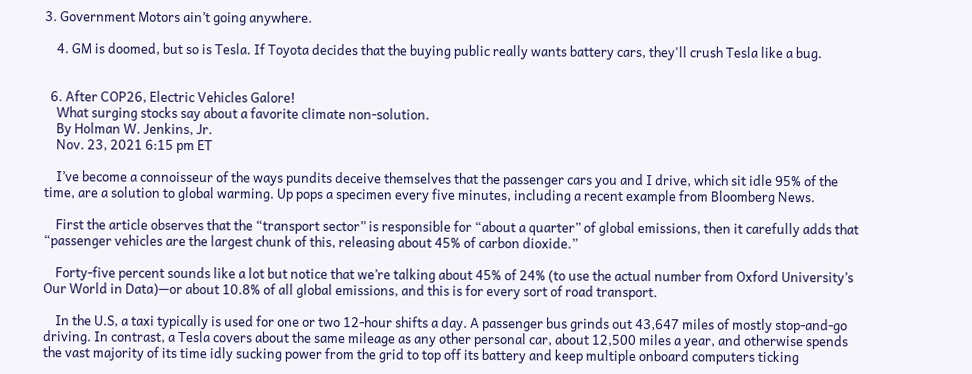3. Government Motors ain’t going anywhere.

    4. GM is doomed, but so is Tesla. If Toyota decides that the buying public really wants battery cars, they'll crush Tesla like a bug.


  6. After COP26, Electric Vehicles Galore!
    What surging stocks say about a favorite climate non-solution.
    By Holman W. Jenkins, Jr.
    Nov. 23, 2021 6:15 pm ET

    I’ve become a connoisseur of the ways pundits deceive themselves that the passenger cars you and I drive, which sit idle 95% of the time, are a solution to global warming. Up pops a specimen every five minutes, including a recent example from Bloomberg News.

    First the article observes that the “transport sector” is responsible for “about a quarter” of global emissions, then it carefully adds that “passenger vehicles are the largest chunk of this, releasing about 45% of carbon dioxide.”

    Forty-five percent sounds like a lot but notice that we’re talking about 45% of 24% (to use the actual number from Oxford University’s Our World in Data)—or about 10.8% of all global emissions, and this is for every sort of road transport.

    In the U.S, a taxi typically is used for one or two 12-hour shifts a day. A passenger bus grinds out 43,647 miles of mostly stop-and-go driving. In contrast, a Tesla covers about the same mileage as any other personal car, about 12,500 miles a year, and otherwise spends the vast majority of its time idly sucking power from the grid to top off its battery and keep multiple onboard computers ticking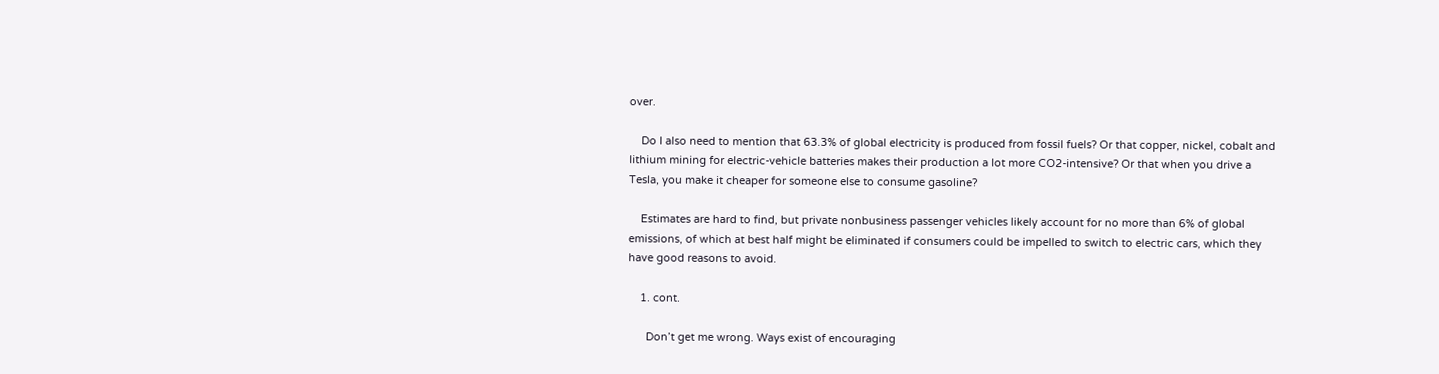over.

    Do I also need to mention that 63.3% of global electricity is produced from fossil fuels? Or that copper, nickel, cobalt and lithium mining for electric-vehicle batteries makes their production a lot more CO2-intensive? Or that when you drive a Tesla, you make it cheaper for someone else to consume gasoline?

    Estimates are hard to find, but private nonbusiness passenger vehicles likely account for no more than 6% of global emissions, of which at best half might be eliminated if consumers could be impelled to switch to electric cars, which they have good reasons to avoid.

    1. cont.

      Don’t get me wrong. Ways exist of encouraging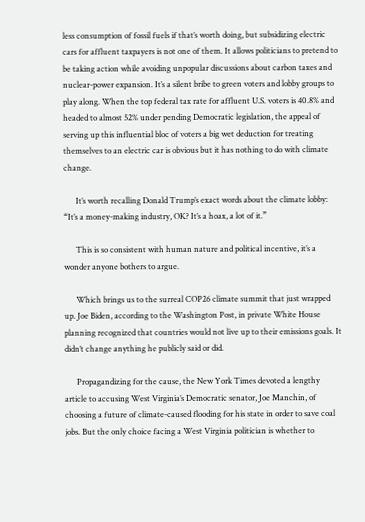less consumption of fossil fuels if that’s worth doing, but subsidizing electric cars for affluent taxpayers is not one of them. It allows politicians to pretend to be taking action while avoiding unpopular discussions about carbon taxes and nuclear-power expansion. It’s a silent bribe to green voters and lobby groups to play along. When the top federal tax rate for affluent U.S. voters is 40.8% and headed to almost 52% under pending Democratic legislation, the appeal of serving up this influential bloc of voters a big wet deduction for treating themselves to an electric car is obvious but it has nothing to do with climate change.

      It’s worth recalling Donald Trump’s exact words about the climate lobby: “It’s a money-making industry, OK? It’s a hoax, a lot of it.”

      This is so consistent with human nature and political incentive, it’s a wonder anyone bothers to argue.

      Which brings us to the surreal COP26 climate summit that just wrapped up. Joe Biden, according to the Washington Post, in private White House planning recognized that countries would not live up to their emissions goals. It didn’t change anything he publicly said or did.

      Propagandizing for the cause, the New York Times devoted a lengthy article to accusing West Virginia’s Democratic senator, Joe Manchin, of choosing a future of climate-caused flooding for his state in order to save coal jobs. But the only choice facing a West Virginia politician is whether to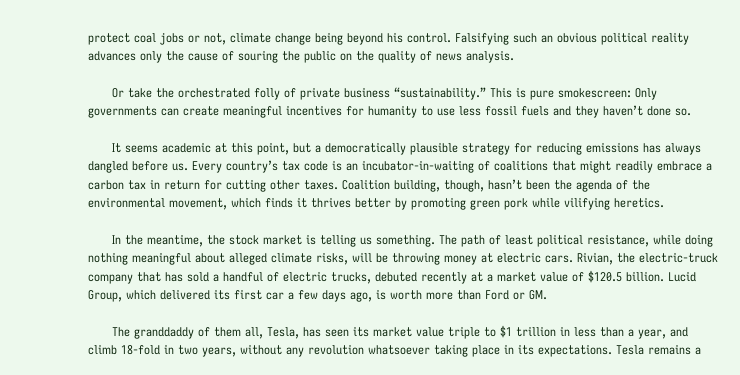protect coal jobs or not, climate change being beyond his control. Falsifying such an obvious political reality advances only the cause of souring the public on the quality of news analysis.

      Or take the orchestrated folly of private business “sustainability.” This is pure smokescreen: Only governments can create meaningful incentives for humanity to use less fossil fuels and they haven’t done so.

      It seems academic at this point, but a democratically plausible strategy for reducing emissions has always dangled before us. Every country’s tax code is an incubator-in-waiting of coalitions that might readily embrace a carbon tax in return for cutting other taxes. Coalition building, though, hasn’t been the agenda of the environmental movement, which finds it thrives better by promoting green pork while vilifying heretics.

      In the meantime, the stock market is telling us something. The path of least political resistance, while doing nothing meaningful about alleged climate risks, will be throwing money at electric cars. Rivian, the electric-truck company that has sold a handful of electric trucks, debuted recently at a market value of $120.5 billion. Lucid Group, which delivered its first car a few days ago, is worth more than Ford or GM.

      The granddaddy of them all, Tesla, has seen its market value triple to $1 trillion in less than a year, and climb 18-fold in two years, without any revolution whatsoever taking place in its expectations. Tesla remains a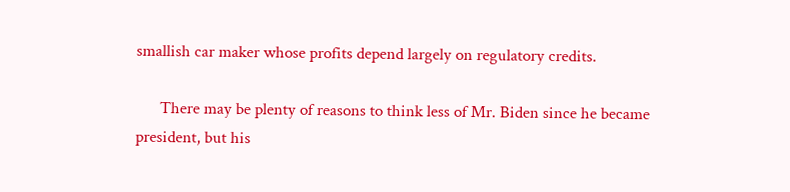smallish car maker whose profits depend largely on regulatory credits.

      There may be plenty of reasons to think less of Mr. Biden since he became president, but his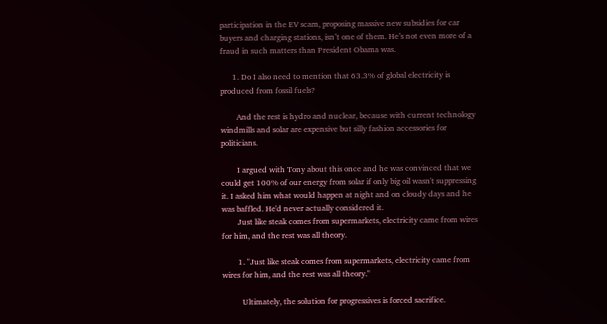participation in the EV scam, proposing massive new subsidies for car buyers and charging stations, isn’t one of them. He’s not even more of a fraud in such matters than President Obama was.

      1. Do I also need to mention that 63.3% of global electricity is produced from fossil fuels?

        And the rest is hydro and nuclear, because with current technology windmills and solar are expensive but silly fashion accessories for politicians.

        I argued with Tony about this once and he was convinced that we could get 100% of our energy from solar if only big oil wasn't suppressing it. I asked him what would happen at night and on cloudy days and he was baffled. He'd never actually considered it.
        Just like steak comes from supermarkets, electricity came from wires for him, and the rest was all theory.

        1. "Just like steak comes from supermarkets, electricity came from wires for him, and the rest was all theory."

          Ultimately, the solution for progressives is forced sacrifice.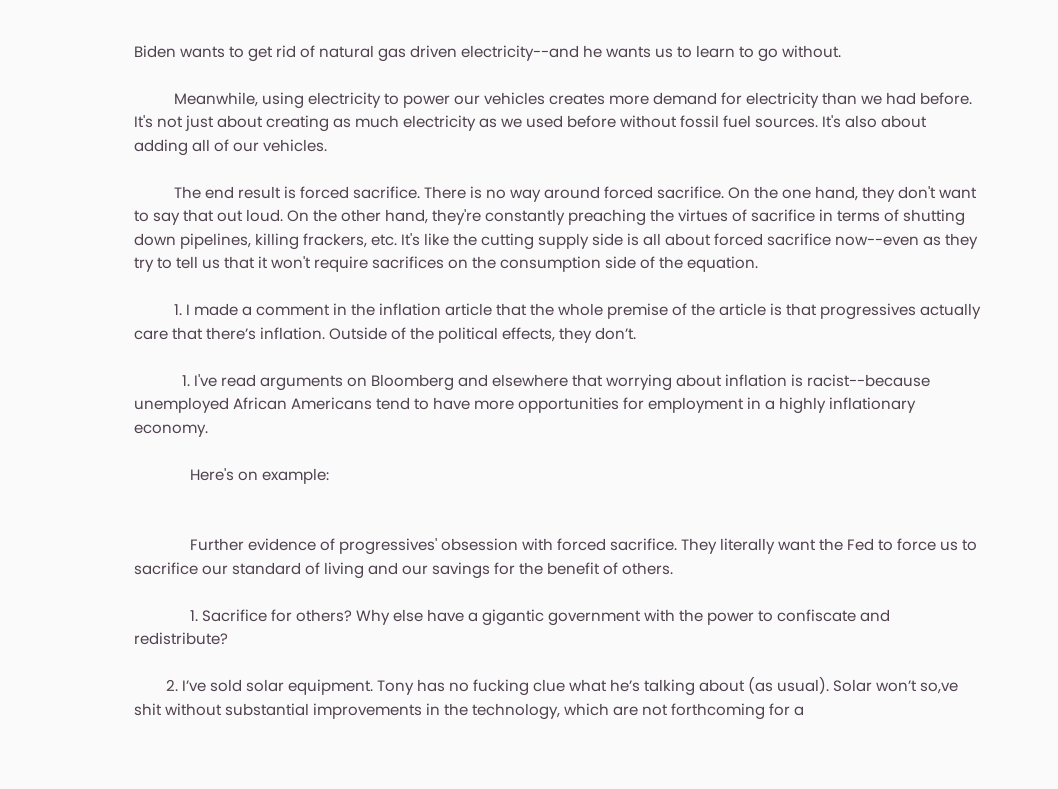Biden wants to get rid of natural gas driven electricity--and he wants us to learn to go without.

          Meanwhile, using electricity to power our vehicles creates more demand for electricity than we had before. It's not just about creating as much electricity as we used before without fossil fuel sources. It's also about adding all of our vehicles.

          The end result is forced sacrifice. There is no way around forced sacrifice. On the one hand, they don't want to say that out loud. On the other hand, they're constantly preaching the virtues of sacrifice in terms of shutting down pipelines, killing frackers, etc. It's like the cutting supply side is all about forced sacrifice now--even as they try to tell us that it won't require sacrifices on the consumption side of the equation.

          1. I made a comment in the inflation article that the whole premise of the article is that progressives actually care that there’s inflation. Outside of the political effects, they don’t.

            1. I've read arguments on Bloomberg and elsewhere that worrying about inflation is racist--because unemployed African Americans tend to have more opportunities for employment in a highly inflationary economy.

              Here's on example:


              Further evidence of progressives' obsession with forced sacrifice. They literally want the Fed to force us to sacrifice our standard of living and our savings for the benefit of others.

              1. Sacrifice for others? Why else have a gigantic government with the power to confiscate and redistribute?

        2. I’ve sold solar equipment. Tony has no fucking clue what he’s talking about (as usual). Solar won’t so,ve shit without substantial improvements in the technology, which are not forthcoming for a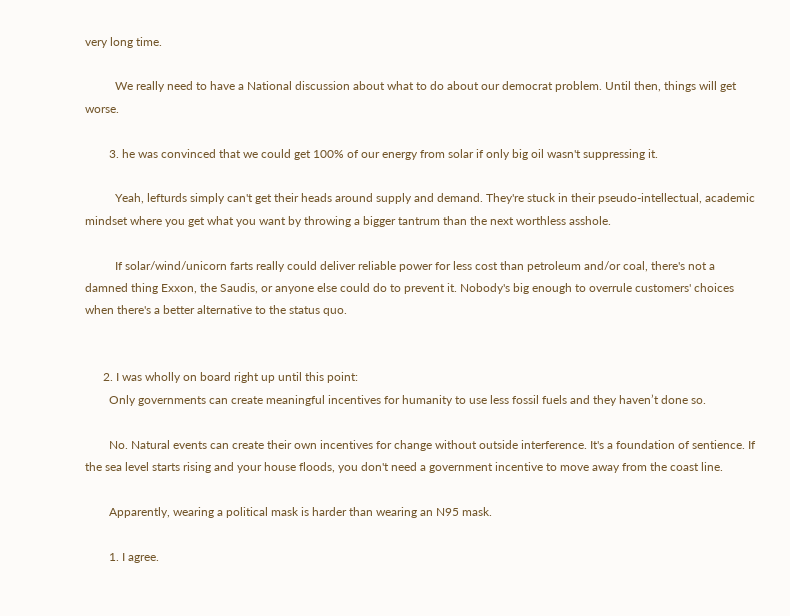very long time.

          We really need to have a National discussion about what to do about our democrat problem. Until then, things will get worse.

        3. he was convinced that we could get 100% of our energy from solar if only big oil wasn't suppressing it.

          Yeah, lefturds simply can't get their heads around supply and demand. They're stuck in their pseudo-intellectual, academic mindset where you get what you want by throwing a bigger tantrum than the next worthless asshole.

          If solar/wind/unicorn farts really could deliver reliable power for less cost than petroleum and/or coal, there's not a damned thing Exxon, the Saudis, or anyone else could do to prevent it. Nobody's big enough to overrule customers' choices when there's a better alternative to the status quo.


      2. I was wholly on board right up until this point:
        Only governments can create meaningful incentives for humanity to use less fossil fuels and they haven’t done so.

        No. Natural events can create their own incentives for change without outside interference. It's a foundation of sentience. If the sea level starts rising and your house floods, you don't need a government incentive to move away from the coast line.

        Apparently, wearing a political mask is harder than wearing an N95 mask.

        1. I agree.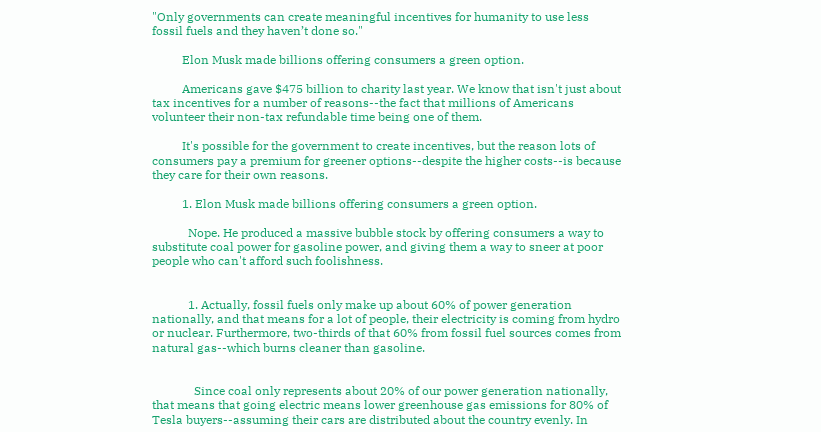"Only governments can create meaningful incentives for humanity to use less fossil fuels and they haven’t done so."

          Elon Musk made billions offering consumers a green option.

          Americans gave $475 billion to charity last year. We know that isn't just about tax incentives for a number of reasons--the fact that millions of Americans volunteer their non-tax refundable time being one of them.

          It's possible for the government to create incentives, but the reason lots of consumers pay a premium for greener options--despite the higher costs--is because they care for their own reasons.

          1. Elon Musk made billions offering consumers a green option.

            Nope. He produced a massive bubble stock by offering consumers a way to substitute coal power for gasoline power, and giving them a way to sneer at poor people who can't afford such foolishness.


            1. Actually, fossil fuels only make up about 60% of power generation nationally, and that means for a lot of people, their electricity is coming from hydro or nuclear. Furthermore, two-thirds of that 60% from fossil fuel sources comes from natural gas--which burns cleaner than gasoline.


              Since coal only represents about 20% of our power generation nationally, that means that going electric means lower greenhouse gas emissions for 80% of Tesla buyers--assuming their cars are distributed about the country evenly. In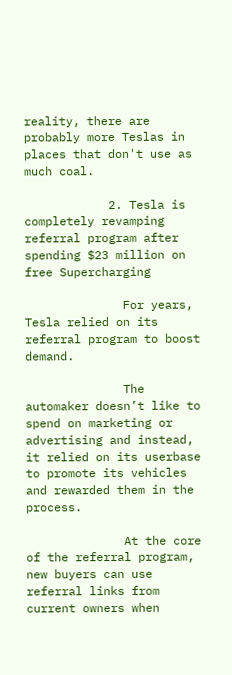reality, there are probably more Teslas in places that don't use as much coal.

            2. Tesla is completely revamping referral program after spending $23 million on free Supercharging

              For years, Tesla relied on its referral program to boost demand.

              The automaker doesn’t like to spend on marketing or advertising and instead, it relied on its userbase to promote its vehicles and rewarded them in the process.

              At the core of the referral program, new buyers can use referral links from current owners when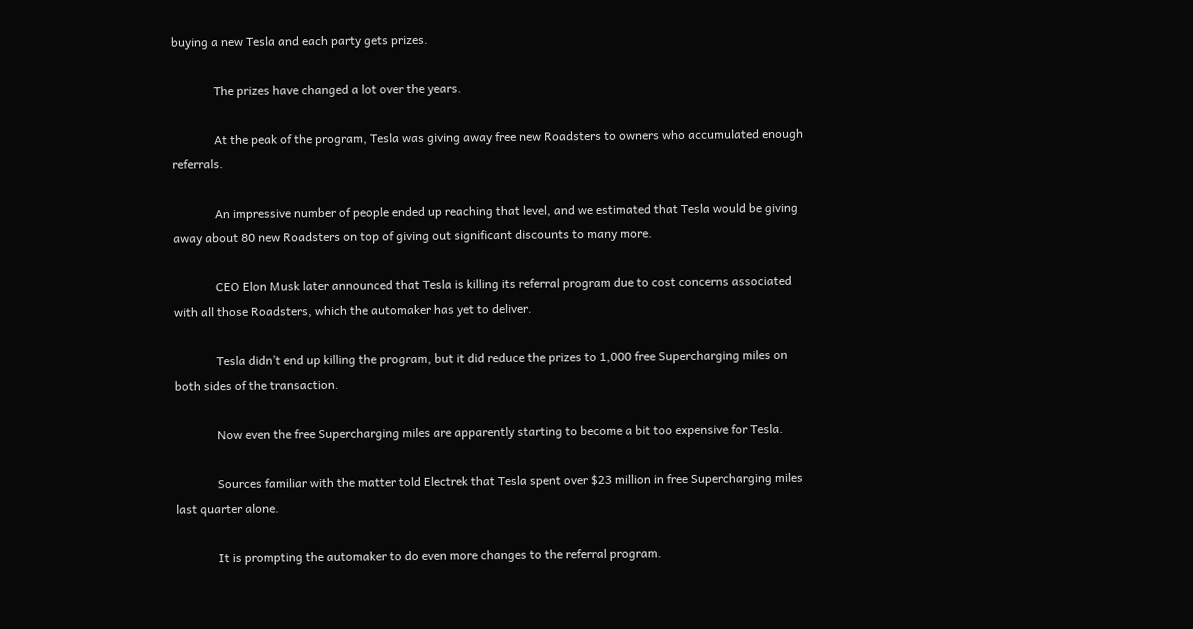buying a new Tesla and each party gets prizes.

              The prizes have changed a lot over the years.

              At the peak of the program, Tesla was giving away free new Roadsters to owners who accumulated enough referrals.

              An impressive number of people ended up reaching that level, and we estimated that Tesla would be giving away about 80 new Roadsters on top of giving out significant discounts to many more.

              CEO Elon Musk later announced that Tesla is killing its referral program due to cost concerns associated with all those Roadsters, which the automaker has yet to deliver.

              Tesla didn’t end up killing the program, but it did reduce the prizes to 1,000 free Supercharging miles on both sides of the transaction.

              Now even the free Supercharging miles are apparently starting to become a bit too expensive for Tesla.

              Sources familiar with the matter told Electrek that Tesla spent over $23 million in free Supercharging miles last quarter alone.

              It is prompting the automaker to do even more changes to the referral program.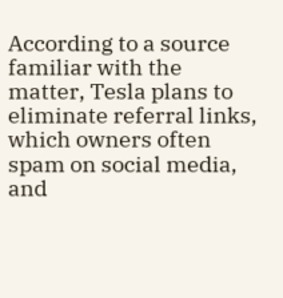According to a source familiar with the matter, Tesla plans to eliminate referral links, which owners often spam on social media, and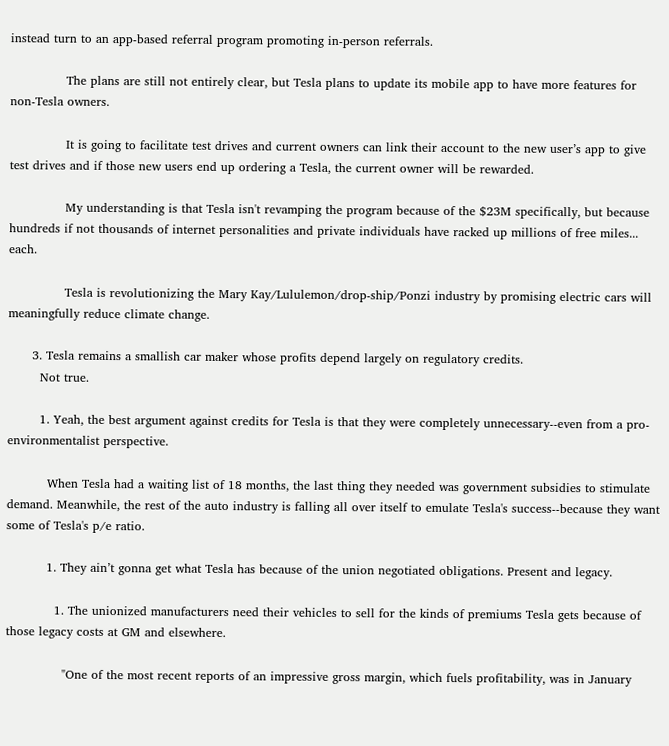instead turn to an app-based referral program promoting in-person referrals.

              The plans are still not entirely clear, but Tesla plans to update its mobile app to have more features for non-Tesla owners.

              It is going to facilitate test drives and current owners can link their account to the new user’s app to give test drives and if those new users end up ordering a Tesla, the current owner will be rewarded.

              My understanding is that Tesla isn't revamping the program because of the $23M specifically, but because hundreds if not thousands of internet personalities and private individuals have racked up millions of free miles... each.

              Tesla is revolutionizing the Mary Kay/Lululemon/drop-ship/Ponzi industry by promising electric cars will meaningfully reduce climate change.

      3. Tesla remains a smallish car maker whose profits depend largely on regulatory credits.
        Not true.

        1. Yeah, the best argument against credits for Tesla is that they were completely unnecessary--even from a pro-environmentalist perspective.

          When Tesla had a waiting list of 18 months, the last thing they needed was government subsidies to stimulate demand. Meanwhile, the rest of the auto industry is falling all over itself to emulate Tesla's success--because they want some of Tesla's p/e ratio.

          1. They ain’t gonna get what Tesla has because of the union negotiated obligations. Present and legacy.

            1. The unionized manufacturers need their vehicles to sell for the kinds of premiums Tesla gets because of those legacy costs at GM and elsewhere.

              "One of the most recent reports of an impressive gross margin, which fuels profitability, was in January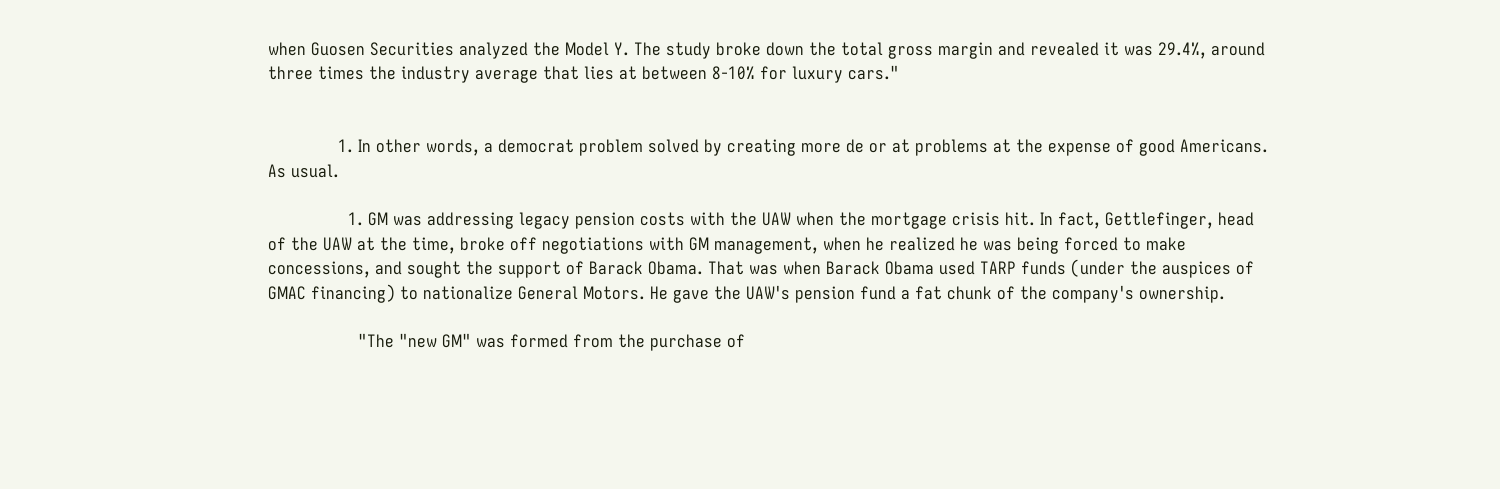when Guosen Securities analyzed the Model Y. The study broke down the total gross margin and revealed it was 29.4%, around three times the industry average that lies at between 8-10% for luxury cars."


              1. In other words, a democrat problem solved by creating more de or at problems at the expense of good Americans. As usual.

                1. GM was addressing legacy pension costs with the UAW when the mortgage crisis hit. In fact, Gettlefinger, head of the UAW at the time, broke off negotiations with GM management, when he realized he was being forced to make concessions, and sought the support of Barack Obama. That was when Barack Obama used TARP funds (under the auspices of GMAC financing) to nationalize General Motors. He gave the UAW's pension fund a fat chunk of the company's ownership.

                  "The "new GM" was formed from the purchase of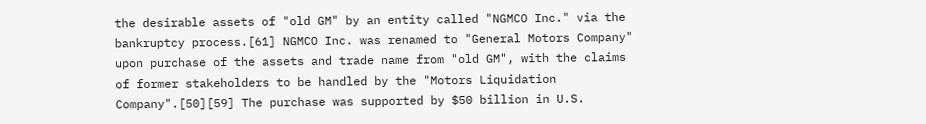the desirable assets of "old GM" by an entity called "NGMCO Inc." via the bankruptcy process.[61] NGMCO Inc. was renamed to "General Motors Company" upon purchase of the assets and trade name from "old GM", with the claims of former stakeholders to be handled by the "Motors Liquidation Company".[50][59] The purchase was supported by $50 billion in U.S.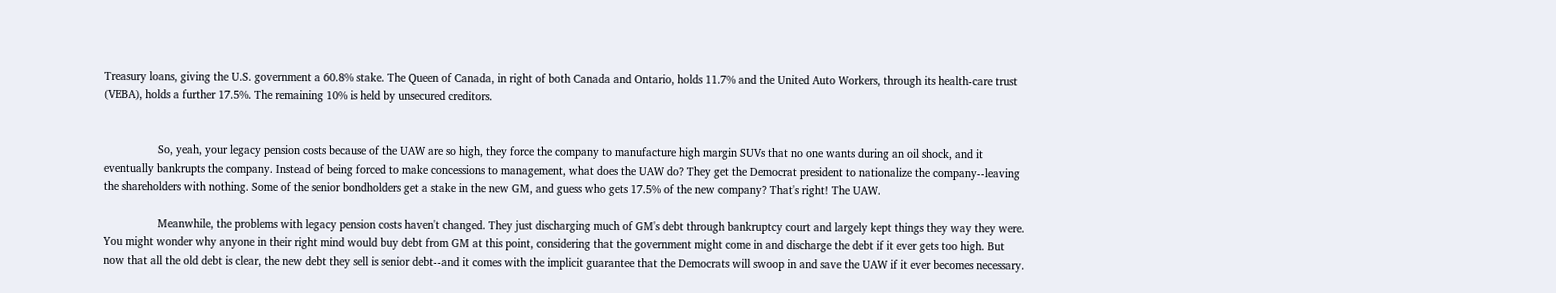Treasury loans, giving the U.S. government a 60.8% stake. The Queen of Canada, in right of both Canada and Ontario, holds 11.7% and the United Auto Workers, through its health-care trust (VEBA), holds a further 17.5%. The remaining 10% is held by unsecured creditors.


                  So, yeah, your legacy pension costs because of the UAW are so high, they force the company to manufacture high margin SUVs that no one wants during an oil shock, and it eventually bankrupts the company. Instead of being forced to make concessions to management, what does the UAW do? They get the Democrat president to nationalize the company--leaving the shareholders with nothing. Some of the senior bondholders get a stake in the new GM, and guess who gets 17.5% of the new company? That's right! The UAW.

                  Meanwhile, the problems with legacy pension costs haven't changed. They just discharging much of GM's debt through bankruptcy court and largely kept things they way they were. You might wonder why anyone in their right mind would buy debt from GM at this point, considering that the government might come in and discharge the debt if it ever gets too high. But now that all the old debt is clear, the new debt they sell is senior debt--and it comes with the implicit guarantee that the Democrats will swoop in and save the UAW if it ever becomes necessary.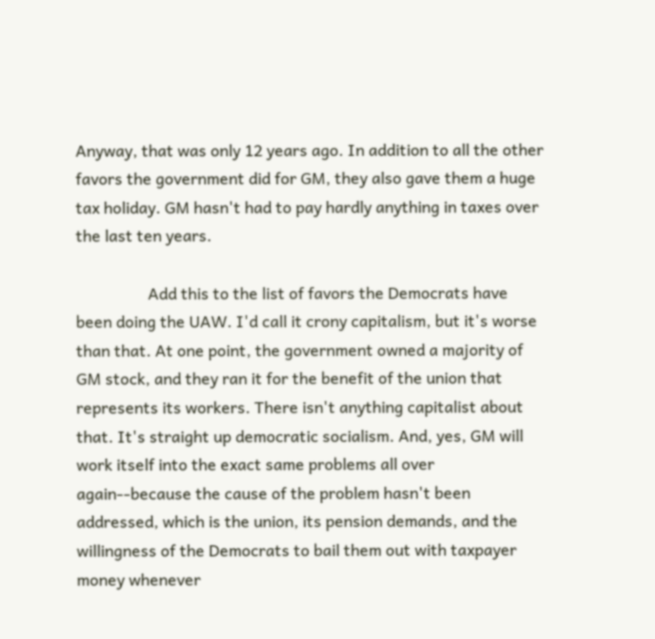Anyway, that was only 12 years ago. In addition to all the other favors the government did for GM, they also gave them a huge tax holiday. GM hasn't had to pay hardly anything in taxes over the last ten years.

                  Add this to the list of favors the Democrats have been doing the UAW. I'd call it crony capitalism, but it's worse than that. At one point, the government owned a majority of GM stock, and they ran it for the benefit of the union that represents its workers. There isn't anything capitalist about that. It's straight up democratic socialism. And, yes, GM will work itself into the exact same problems all over again--because the cause of the problem hasn't been addressed, which is the union, its pension demands, and the willingness of the Democrats to bail them out with taxpayer money whenever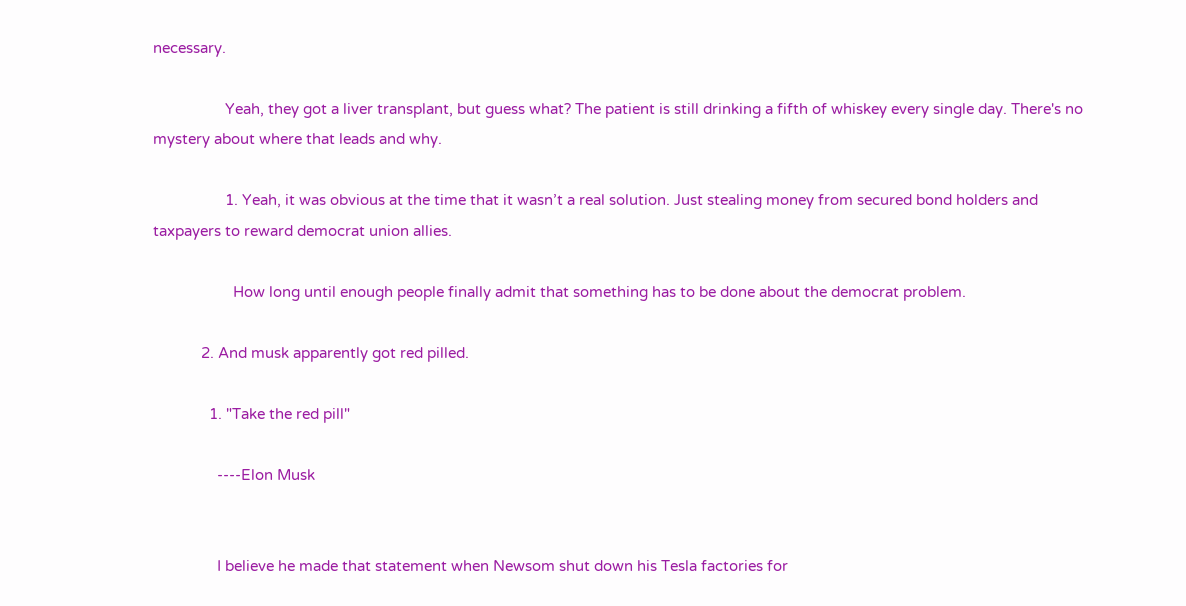necessary.

                  Yeah, they got a liver transplant, but guess what? The patient is still drinking a fifth of whiskey every single day. There's no mystery about where that leads and why.

                  1. Yeah, it was obvious at the time that it wasn’t a real solution. Just stealing money from secured bond holders and taxpayers to reward democrat union allies.

                    How long until enough people finally admit that something has to be done about the democrat problem.

            2. And musk apparently got red pilled.

              1. "Take the red pill"

                ----Elon Musk


                I believe he made that statement when Newsom shut down his Tesla factories for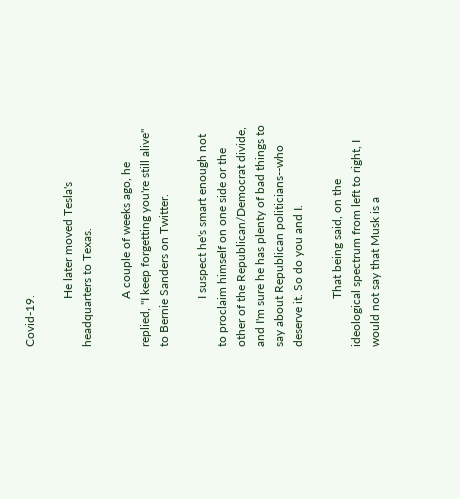Covid-19.

                He later moved Tesla's headquarters to Texas.

                A couple of weeks ago, he replied, "I keep forgetting you're still alive" to Bernie Sanders on Twitter.

                I suspect he's smart enough not to proclaim himself on one side or the other of the Republican/Democrat divide, and I'm sure he has plenty of bad things to say about Republican politicians--who deserve it. So do you and I.

                That being said, on the ideological spectrum from left to right, I would not say that Musk is a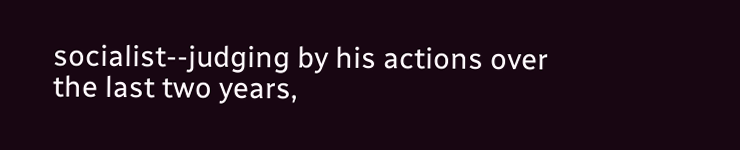socialist--judging by his actions over the last two years,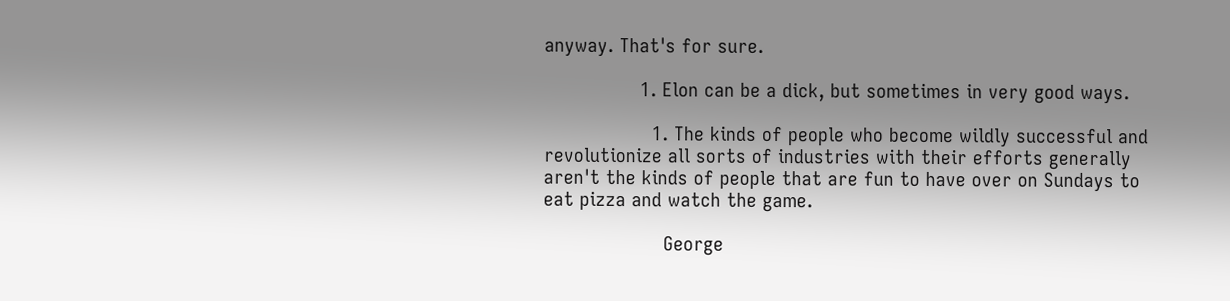anyway. That's for sure.

                1. Elon can be a dick, but sometimes in very good ways.

                  1. The kinds of people who become wildly successful and revolutionize all sorts of industries with their efforts generally aren't the kinds of people that are fun to have over on Sundays to eat pizza and watch the game.

                    George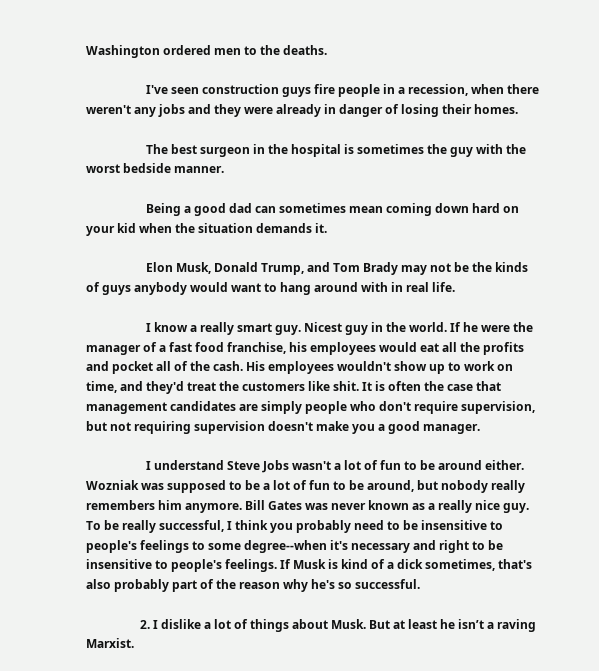Washington ordered men to the deaths.

                    I've seen construction guys fire people in a recession, when there weren't any jobs and they were already in danger of losing their homes.

                    The best surgeon in the hospital is sometimes the guy with the worst bedside manner.

                    Being a good dad can sometimes mean coming down hard on your kid when the situation demands it.

                    Elon Musk, Donald Trump, and Tom Brady may not be the kinds of guys anybody would want to hang around with in real life.

                    I know a really smart guy. Nicest guy in the world. If he were the manager of a fast food franchise, his employees would eat all the profits and pocket all of the cash. His employees wouldn't show up to work on time, and they'd treat the customers like shit. It is often the case that management candidates are simply people who don't require supervision, but not requiring supervision doesn't make you a good manager.

                    I understand Steve Jobs wasn't a lot of fun to be around either. Wozniak was supposed to be a lot of fun to be around, but nobody really remembers him anymore. Bill Gates was never known as a really nice guy. To be really successful, I think you probably need to be insensitive to people's feelings to some degree--when it's necessary and right to be insensitive to people's feelings. If Musk is kind of a dick sometimes, that's also probably part of the reason why he's so successful.

                  2. I dislike a lot of things about Musk. But at least he isn’t a raving Marxist.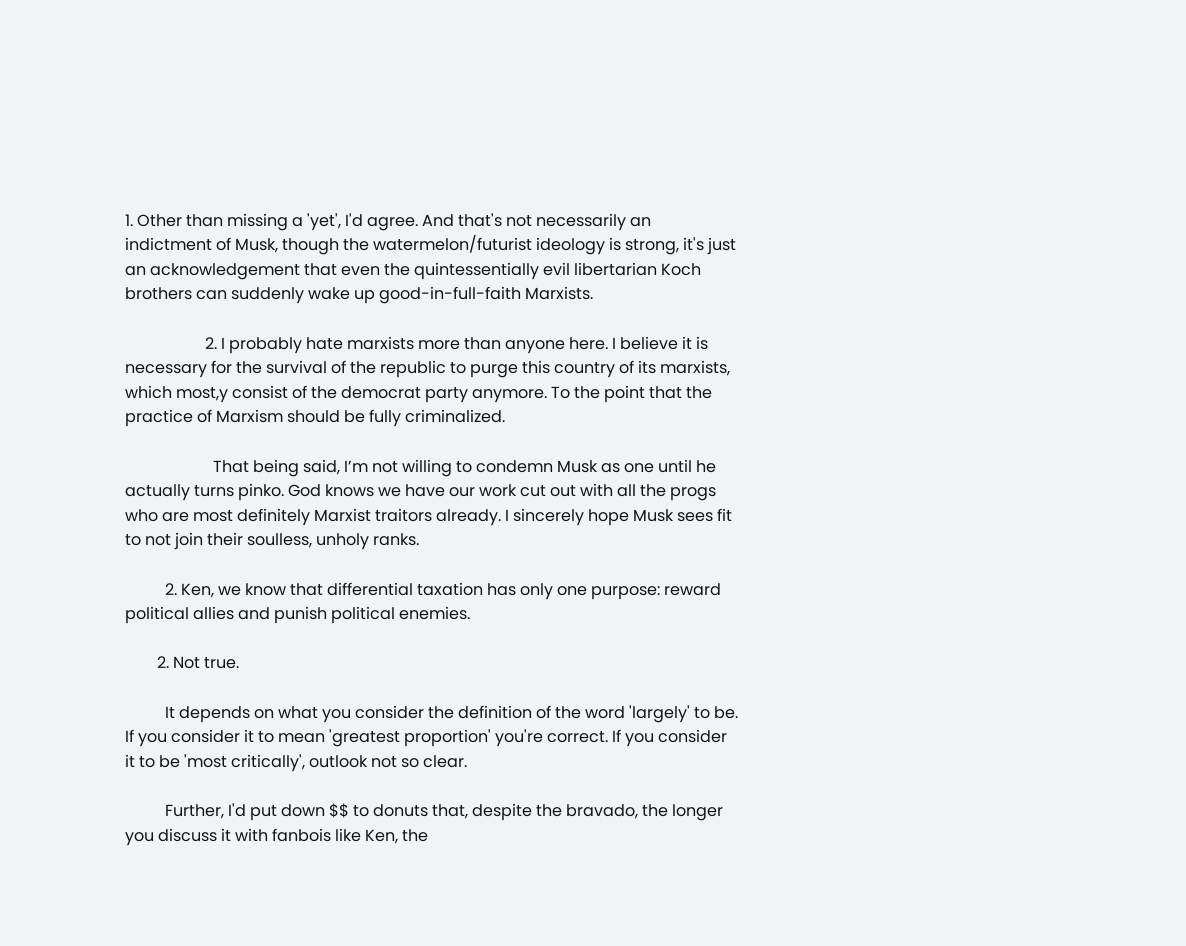1. Other than missing a 'yet', I'd agree. And that's not necessarily an indictment of Musk, though the watermelon/futurist ideology is strong, it's just an acknowledgement that even the quintessentially evil libertarian Koch brothers can suddenly wake up good-in-full-faith Marxists.

                    2. I probably hate marxists more than anyone here. I believe it is necessary for the survival of the republic to purge this country of its marxists, which most,y consist of the democrat party anymore. To the point that the practice of Marxism should be fully criminalized.

                      That being said, I’m not willing to condemn Musk as one until he actually turns pinko. God knows we have our work cut out with all the progs who are most definitely Marxist traitors already. I sincerely hope Musk sees fit to not join their soulless, unholy ranks.

          2. Ken, we know that differential taxation has only one purpose: reward political allies and punish political enemies.

        2. Not true.

          It depends on what you consider the definition of the word 'largely' to be. If you consider it to mean 'greatest proportion' you're correct. If you consider it to be 'most critically', outlook not so clear.

          Further, I'd put down $$ to donuts that, despite the bravado, the longer you discuss it with fanbois like Ken, the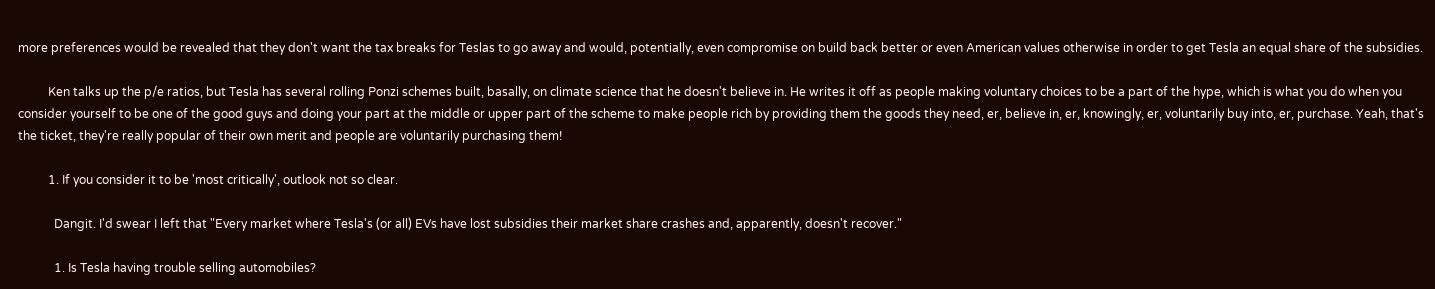more preferences would be revealed that they don't want the tax breaks for Teslas to go away and would, potentially, even compromise on build back better or even American values otherwise in order to get Tesla an equal share of the subsidies.

          Ken talks up the p/e ratios, but Tesla has several rolling Ponzi schemes built, basally, on climate science that he doesn't believe in. He writes it off as people making voluntary choices to be a part of the hype, which is what you do when you consider yourself to be one of the good guys and doing your part at the middle or upper part of the scheme to make people rich by providing them the goods they need, er, believe in, er, knowingly, er, voluntarily buy into, er, purchase. Yeah, that's the ticket, they're really popular of their own merit and people are voluntarily purchasing them!

          1. If you consider it to be 'most critically', outlook not so clear.

            Dangit. I'd swear I left that "Every market where Tesla's (or all) EVs have lost subsidies their market share crashes and, apparently, doesn't recover."

            1. Is Tesla having trouble selling automobiles?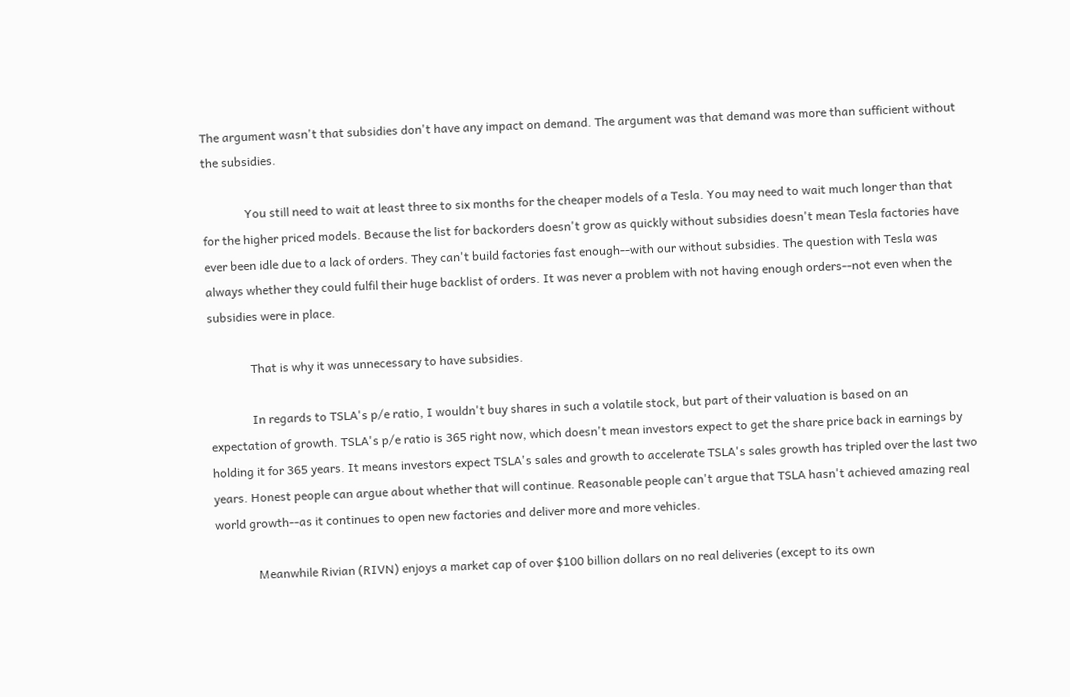The argument wasn't that subsidies don't have any impact on demand. The argument was that demand was more than sufficient without the subsidies.

              You still need to wait at least three to six months for the cheaper models of a Tesla. You may need to wait much longer than that for the higher priced models. Because the list for backorders doesn't grow as quickly without subsidies doesn't mean Tesla factories have ever been idle due to a lack of orders. They can't build factories fast enough--with our without subsidies. The question with Tesla was always whether they could fulfil their huge backlist of orders. It was never a problem with not having enough orders--not even when the subsidies were in place.

              That is why it was unnecessary to have subsidies.

              In regards to TSLA's p/e ratio, I wouldn't buy shares in such a volatile stock, but part of their valuation is based on an expectation of growth. TSLA's p/e ratio is 365 right now, which doesn't mean investors expect to get the share price back in earnings by holding it for 365 years. It means investors expect TSLA's sales and growth to accelerate TSLA's sales growth has tripled over the last two years. Honest people can argue about whether that will continue. Reasonable people can't argue that TSLA hasn't achieved amazing real world growth--as it continues to open new factories and deliver more and more vehicles.

              Meanwhile Rivian (RIVN) enjoys a market cap of over $100 billion dollars on no real deliveries (except to its own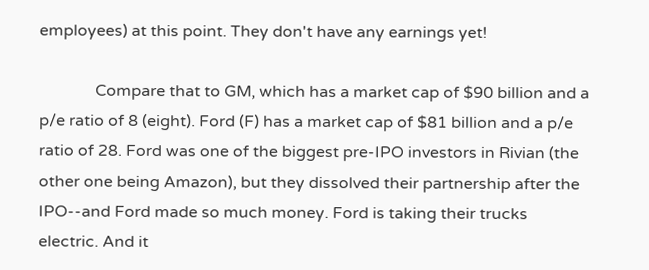employees) at this point. They don't have any earnings yet!

              Compare that to GM, which has a market cap of $90 billion and a p/e ratio of 8 (eight). Ford (F) has a market cap of $81 billion and a p/e ratio of 28. Ford was one of the biggest pre-IPO investors in Rivian (the other one being Amazon), but they dissolved their partnership after the IPO--and Ford made so much money. Ford is taking their trucks electric. And it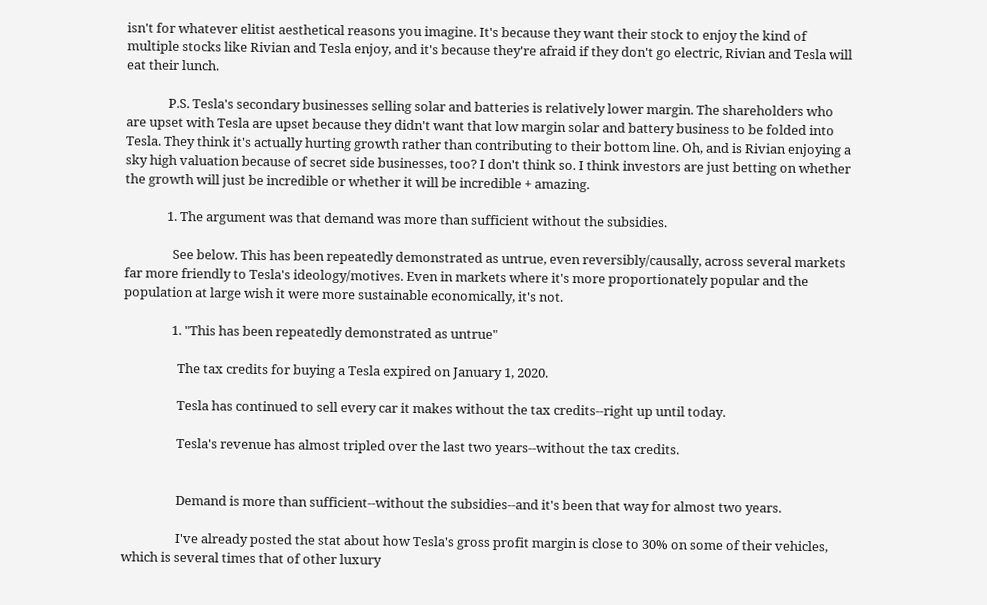isn't for whatever elitist aesthetical reasons you imagine. It's because they want their stock to enjoy the kind of multiple stocks like Rivian and Tesla enjoy, and it's because they're afraid if they don't go electric, Rivian and Tesla will eat their lunch.

              P.S. Tesla's secondary businesses selling solar and batteries is relatively lower margin. The shareholders who are upset with Tesla are upset because they didn't want that low margin solar and battery business to be folded into Tesla. They think it's actually hurting growth rather than contributing to their bottom line. Oh, and is Rivian enjoying a sky high valuation because of secret side businesses, too? I don't think so. I think investors are just betting on whether the growth will just be incredible or whether it will be incredible + amazing.

              1. The argument was that demand was more than sufficient without the subsidies.

                See below. This has been repeatedly demonstrated as untrue, even reversibly/causally, across several markets far more friendly to Tesla's ideology/motives. Even in markets where it's more proportionately popular and the population at large wish it were more sustainable economically, it's not.

                1. "This has been repeatedly demonstrated as untrue"

                  The tax credits for buying a Tesla expired on January 1, 2020.

                  Tesla has continued to sell every car it makes without the tax credits--right up until today.

                  Tesla's revenue has almost tripled over the last two years--without the tax credits.


                  Demand is more than sufficient--without the subsidies--and it's been that way for almost two years.

                  I've already posted the stat about how Tesla's gross profit margin is close to 30% on some of their vehicles, which is several times that of other luxury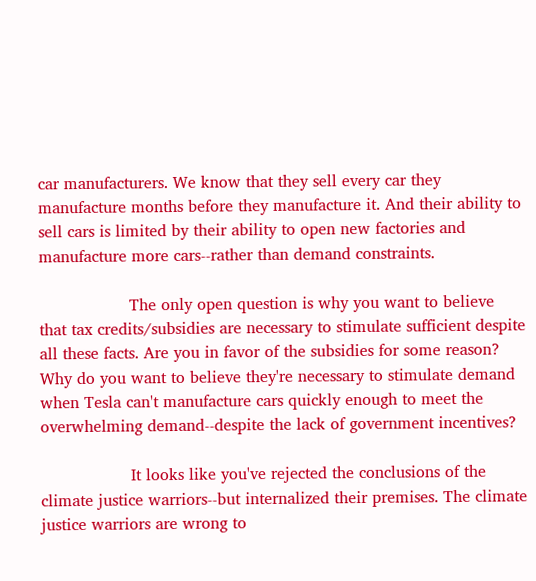car manufacturers. We know that they sell every car they manufacture months before they manufacture it. And their ability to sell cars is limited by their ability to open new factories and manufacture more cars--rather than demand constraints.

                  The only open question is why you want to believe that tax credits/subsidies are necessary to stimulate sufficient despite all these facts. Are you in favor of the subsidies for some reason? Why do you want to believe they're necessary to stimulate demand when Tesla can't manufacture cars quickly enough to meet the overwhelming demand--despite the lack of government incentives?

                  It looks like you've rejected the conclusions of the climate justice warriors--but internalized their premises. The climate justice warriors are wrong to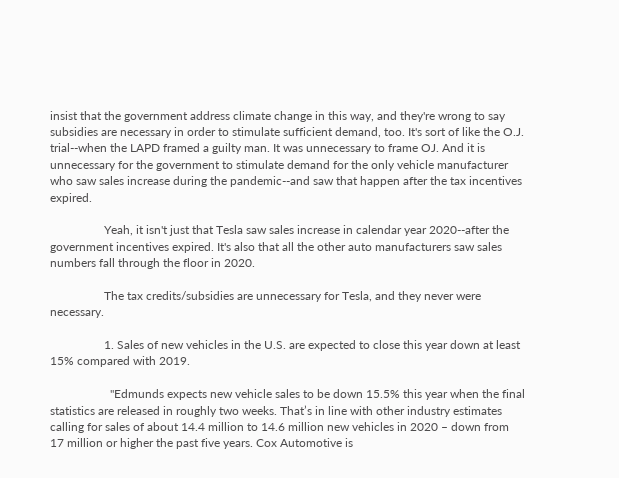insist that the government address climate change in this way, and they're wrong to say subsidies are necessary in order to stimulate sufficient demand, too. It's sort of like the O.J. trial--when the LAPD framed a guilty man. It was unnecessary to frame OJ. And it is unnecessary for the government to stimulate demand for the only vehicle manufacturer who saw sales increase during the pandemic--and saw that happen after the tax incentives expired.

                  Yeah, it isn't just that Tesla saw sales increase in calendar year 2020--after the government incentives expired. It's also that all the other auto manufacturers saw sales numbers fall through the floor in 2020.

                  The tax credits/subsidies are unnecessary for Tesla, and they never were necessary.

                  1. Sales of new vehicles in the U.S. are expected to close this year down at least 15% compared with 2019.

                    "Edmunds expects new vehicle sales to be down 15.5% this year when the final statistics are released in roughly two weeks. That’s in line with other industry estimates calling for sales of about 14.4 million to 14.6 million new vehicles in 2020 – down from 17 million or higher the past five years. Cox Automotive is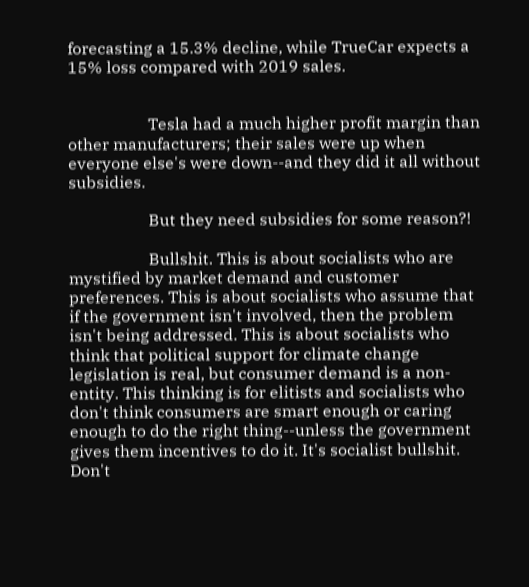forecasting a 15.3% decline, while TrueCar expects a 15% loss compared with 2019 sales.


                    Tesla had a much higher profit margin than other manufacturers; their sales were up when everyone else's were down--and they did it all without subsidies.

                    But they need subsidies for some reason?!

                    Bullshit. This is about socialists who are mystified by market demand and customer preferences. This is about socialists who assume that if the government isn't involved, then the problem isn't being addressed. This is about socialists who think that political support for climate change legislation is real, but consumer demand is a non-entity. This thinking is for elitists and socialists who don't think consumers are smart enough or caring enough to do the right thing--unless the government gives them incentives to do it. It's socialist bullshit. Don't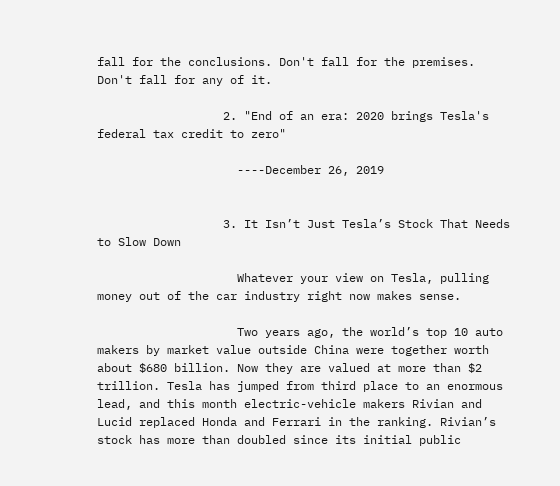fall for the conclusions. Don't fall for the premises. Don't fall for any of it.

                  2. "End of an era: 2020 brings Tesla's federal tax credit to zero"

                    ----December 26, 2019


                  3. It Isn’t Just Tesla’s Stock That Needs to Slow Down

                    Whatever your view on Tesla, pulling money out of the car industry right now makes sense.

                    Two years ago, the world’s top 10 auto makers by market value outside China were together worth about $680 billion. Now they are valued at more than $2 trillion. Tesla has jumped from third place to an enormous lead, and this month electric-vehicle makers Rivian and Lucid replaced Honda and Ferrari in the ranking. Rivian’s stock has more than doubled since its initial public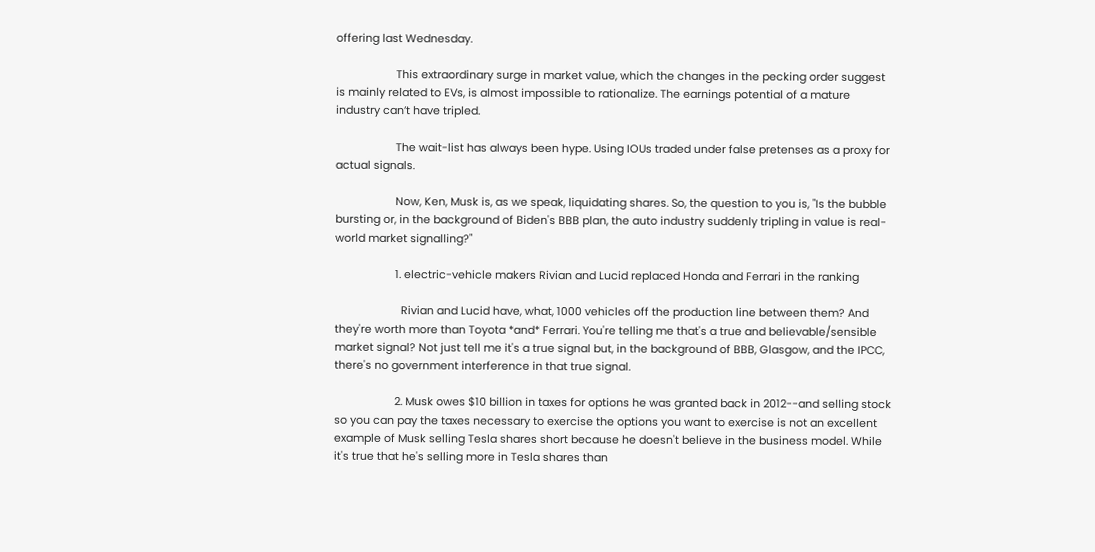offering last Wednesday.

                    This extraordinary surge in market value, which the changes in the pecking order suggest is mainly related to EVs, is almost impossible to rationalize. The earnings potential of a mature industry can’t have tripled.

                    The wait-list has always been hype. Using IOUs traded under false pretenses as a proxy for actual signals.

                    Now, Ken, Musk is, as we speak, liquidating shares. So, the question to you is, "Is the bubble bursting or, in the background of Biden's BBB plan, the auto industry suddenly tripling in value is real-world market signalling?"

                    1. electric-vehicle makers Rivian and Lucid replaced Honda and Ferrari in the ranking

                      Rivian and Lucid have, what, 1000 vehicles off the production line between them? And they're worth more than Toyota *and* Ferrari. You're telling me that's a true and believable/sensible market signal? Not just tell me it's a true signal but, in the background of BBB, Glasgow, and the IPCC, there's no government interference in that true signal.

                    2. Musk owes $10 billion in taxes for options he was granted back in 2012--and selling stock so you can pay the taxes necessary to exercise the options you want to exercise is not an excellent example of Musk selling Tesla shares short because he doesn't believe in the business model. While it's true that he's selling more in Tesla shares than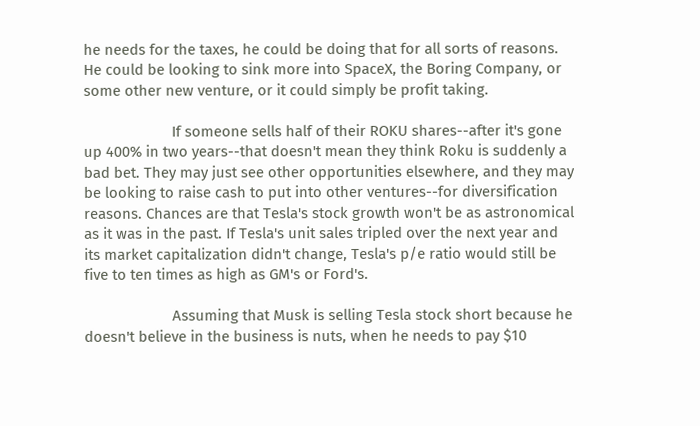he needs for the taxes, he could be doing that for all sorts of reasons. He could be looking to sink more into SpaceX, the Boring Company, or some other new venture, or it could simply be profit taking.

                      If someone sells half of their ROKU shares--after it's gone up 400% in two years--that doesn't mean they think Roku is suddenly a bad bet. They may just see other opportunities elsewhere, and they may be looking to raise cash to put into other ventures--for diversification reasons. Chances are that Tesla's stock growth won't be as astronomical as it was in the past. If Tesla's unit sales tripled over the next year and its market capitalization didn't change, Tesla's p/e ratio would still be five to ten times as high as GM's or Ford's.

                      Assuming that Musk is selling Tesla stock short because he doesn't believe in the business is nuts, when he needs to pay $10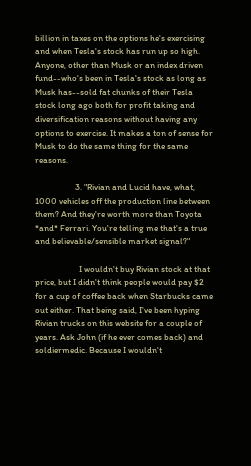billion in taxes on the options he's exercising and when Tesla's stock has run up so high. Anyone, other than Musk or an index driven fund--who's been in Tesla's stock as long as Musk has--sold fat chunks of their Tesla stock long ago both for profit taking and diversification reasons without having any options to exercise. It makes a ton of sense for Musk to do the same thing for the same reasons.

                    3. "Rivian and Lucid have, what, 1000 vehicles off the production line between them? And they're worth more than Toyota *and* Ferrari. You're telling me that's a true and believable/sensible market signal?"

                      I wouldn't buy Rivian stock at that price, but I didn't think people would pay $2 for a cup of coffee back when Starbucks came out either. That being said, I've been hyping Rivian trucks on this website for a couple of years. Ask John (if he ever comes back) and soldiermedic. Because I wouldn't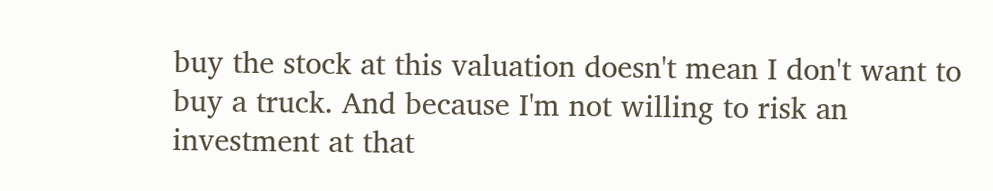buy the stock at this valuation doesn't mean I don't want to buy a truck. And because I'm not willing to risk an investment at that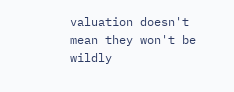valuation doesn't mean they won't be wildly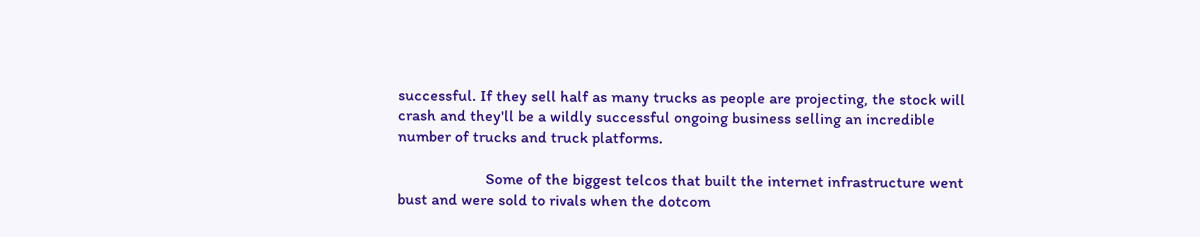successful. If they sell half as many trucks as people are projecting, the stock will crash and they'll be a wildly successful ongoing business selling an incredible number of trucks and truck platforms.

                      Some of the biggest telcos that built the internet infrastructure went bust and were sold to rivals when the dotcom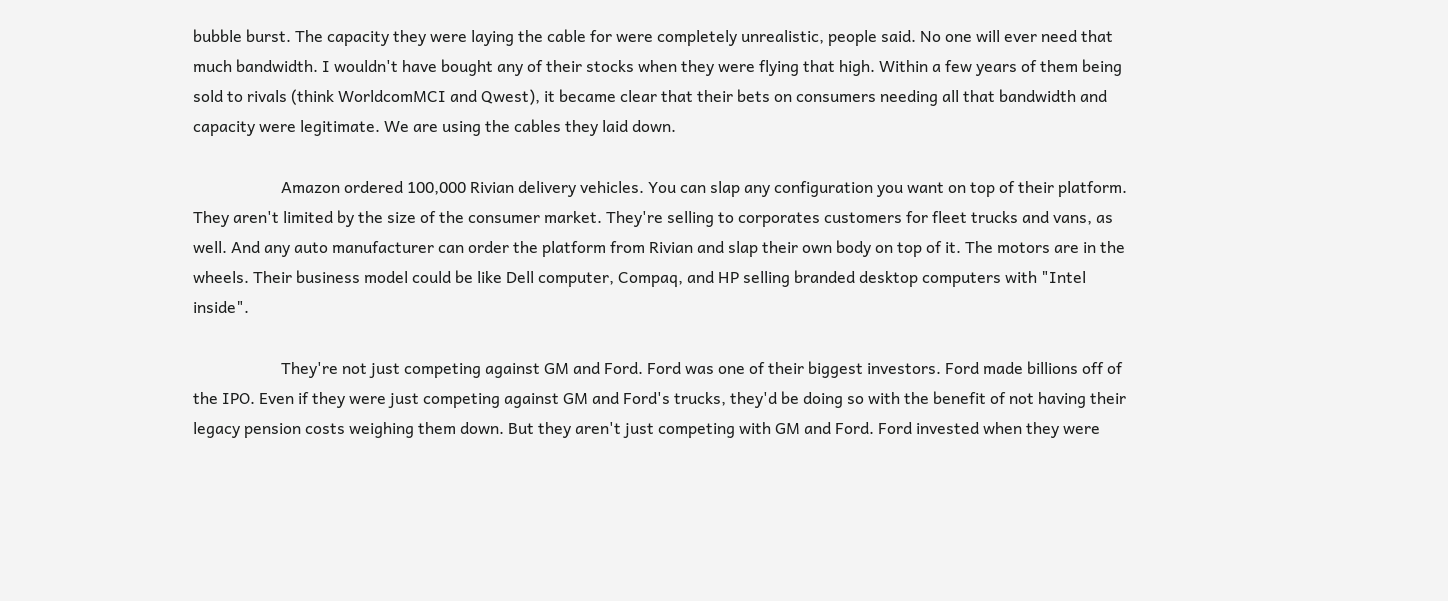bubble burst. The capacity they were laying the cable for were completely unrealistic, people said. No one will ever need that much bandwidth. I wouldn't have bought any of their stocks when they were flying that high. Within a few years of them being sold to rivals (think WorldcomMCI and Qwest), it became clear that their bets on consumers needing all that bandwidth and capacity were legitimate. We are using the cables they laid down.

                      Amazon ordered 100,000 Rivian delivery vehicles. You can slap any configuration you want on top of their platform. They aren't limited by the size of the consumer market. They're selling to corporates customers for fleet trucks and vans, as well. And any auto manufacturer can order the platform from Rivian and slap their own body on top of it. The motors are in the wheels. Their business model could be like Dell computer, Compaq, and HP selling branded desktop computers with "Intel inside".

                      They're not just competing against GM and Ford. Ford was one of their biggest investors. Ford made billions off of the IPO. Even if they were just competing against GM and Ford's trucks, they'd be doing so with the benefit of not having their legacy pension costs weighing them down. But they aren't just competing with GM and Ford. Ford invested when they were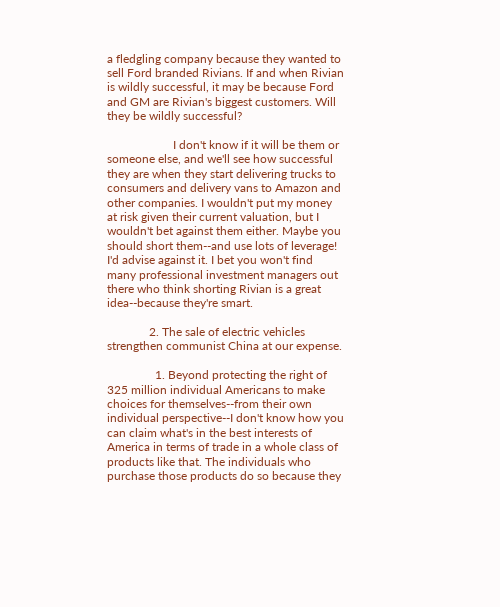a fledgling company because they wanted to sell Ford branded Rivians. If and when Rivian is wildly successful, it may be because Ford and GM are Rivian's biggest customers. Will they be wildly successful?

                      I don't know if it will be them or someone else, and we'll see how successful they are when they start delivering trucks to consumers and delivery vans to Amazon and other companies. I wouldn't put my money at risk given their current valuation, but I wouldn't bet against them either. Maybe you should short them--and use lots of leverage! I'd advise against it. I bet you won't find many professional investment managers out there who think shorting Rivian is a great idea--because they're smart.

              2. The sale of electric vehicles strengthen communist China at our expense.

                1. Beyond protecting the right of 325 million individual Americans to make choices for themselves--from their own individual perspective--I don't know how you can claim what's in the best interests of America in terms of trade in a whole class of products like that. The individuals who purchase those products do so because they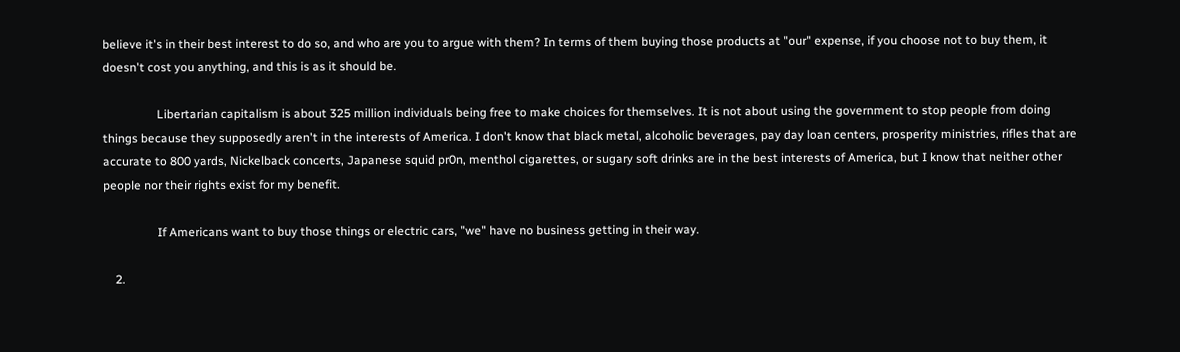believe it's in their best interest to do so, and who are you to argue with them? In terms of them buying those products at "our" expense, if you choose not to buy them, it doesn't cost you anything, and this is as it should be.

                  Libertarian capitalism is about 325 million individuals being free to make choices for themselves. It is not about using the government to stop people from doing things because they supposedly aren't in the interests of America. I don't know that black metal, alcoholic beverages, pay day loan centers, prosperity ministries, rifles that are accurate to 800 yards, Nickelback concerts, Japanese squid pr0n, menthol cigarettes, or sugary soft drinks are in the best interests of America, but I know that neither other people nor their rights exist for my benefit.

                  If Americans want to buy those things or electric cars, "we" have no business getting in their way.

    2.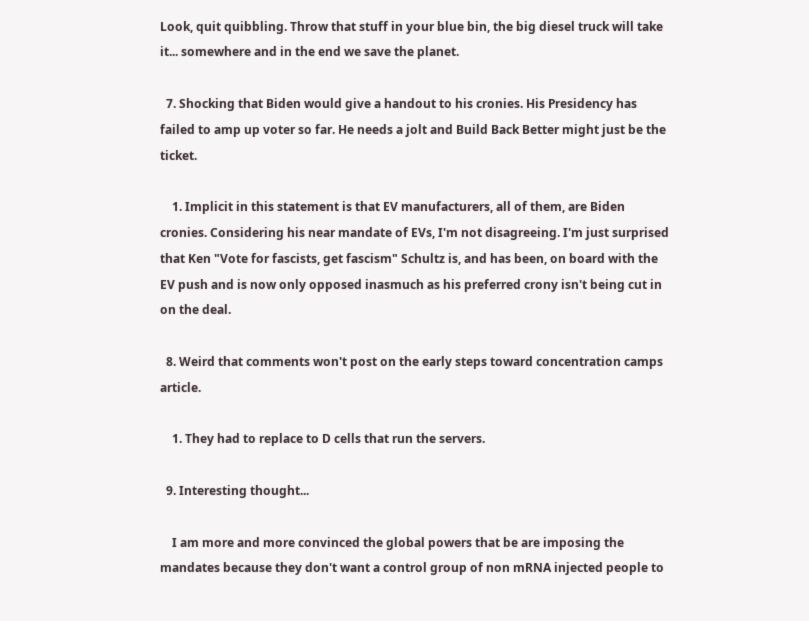Look, quit quibbling. Throw that stuff in your blue bin, the big diesel truck will take it... somewhere and in the end we save the planet.

  7. Shocking that Biden would give a handout to his cronies. His Presidency has failed to amp up voter so far. He needs a jolt and Build Back Better might just be the ticket.

    1. Implicit in this statement is that EV manufacturers, all of them, are Biden cronies. Considering his near mandate of EVs, I'm not disagreeing. I'm just surprised that Ken "Vote for fascists, get fascism" Schultz is, and has been, on board with the EV push and is now only opposed inasmuch as his preferred crony isn't being cut in on the deal.

  8. Weird that comments won't post on the early steps toward concentration camps article.

    1. They had to replace to D cells that run the servers.

  9. Interesting thought...

    I am more and more convinced the global powers that be are imposing the mandates because they don't want a control group of non mRNA injected people to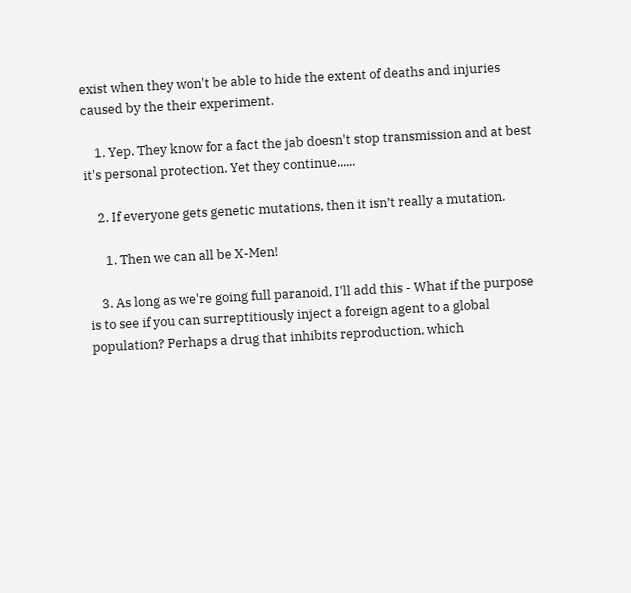exist when they won't be able to hide the extent of deaths and injuries caused by the their experiment.

    1. Yep. They know for a fact the jab doesn't stop transmission and at best it's personal protection. Yet they continue......

    2. If everyone gets genetic mutations, then it isn’t really a mutation.

      1. Then we can all be X-Men!

    3. As long as we're going full paranoid, I'll add this - What if the purpose is to see if you can surreptitiously inject a foreign agent to a global population? Perhaps a drug that inhibits reproduction, which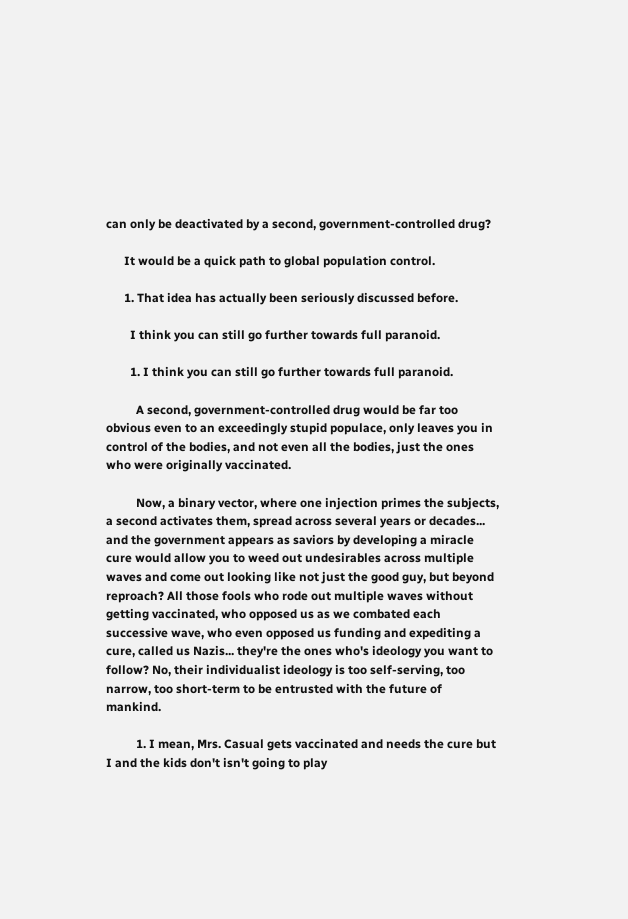can only be deactivated by a second, government-controlled drug?

      It would be a quick path to global population control.

      1. That idea has actually been seriously discussed before.

        I think you can still go further towards full paranoid.

        1. I think you can still go further towards full paranoid.

          A second, government-controlled drug would be far too obvious even to an exceedingly stupid populace, only leaves you in control of the bodies, and not even all the bodies, just the ones who were originally vaccinated.

          Now, a binary vector, where one injection primes the subjects, a second activates them, spread across several years or decades... and the government appears as saviors by developing a miracle cure would allow you to weed out undesirables across multiple waves and come out looking like not just the good guy, but beyond reproach? All those fools who rode out multiple waves without getting vaccinated, who opposed us as we combated each successive wave, who even opposed us funding and expediting a cure, called us Nazis... they're the ones who's ideology you want to follow? No, their individualist ideology is too self-serving, too narrow, too short-term to be entrusted with the future of mankind.

          1. I mean, Mrs. Casual gets vaccinated and needs the cure but I and the kids don't isn't going to play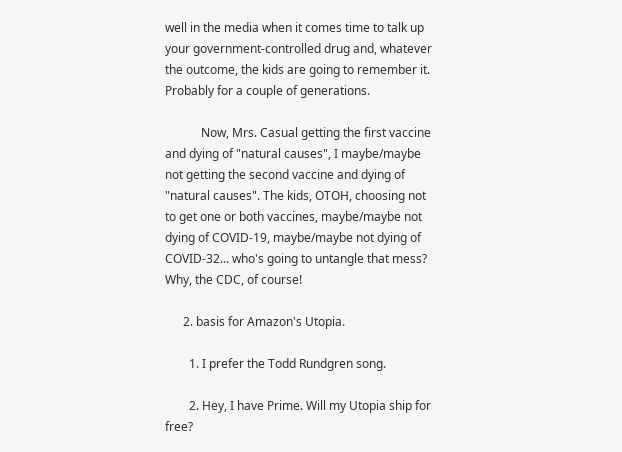well in the media when it comes time to talk up your government-controlled drug and, whatever the outcome, the kids are going to remember it. Probably for a couple of generations.

            Now, Mrs. Casual getting the first vaccine and dying of "natural causes", I maybe/maybe not getting the second vaccine and dying of "natural causes". The kids, OTOH, choosing not to get one or both vaccines, maybe/maybe not dying of COVID-19, maybe/maybe not dying of COVID-32... who's going to untangle that mess? Why, the CDC, of course!

      2. basis for Amazon's Utopia.

        1. I prefer the Todd Rundgren song.

        2. Hey, I have Prime. Will my Utopia ship for free?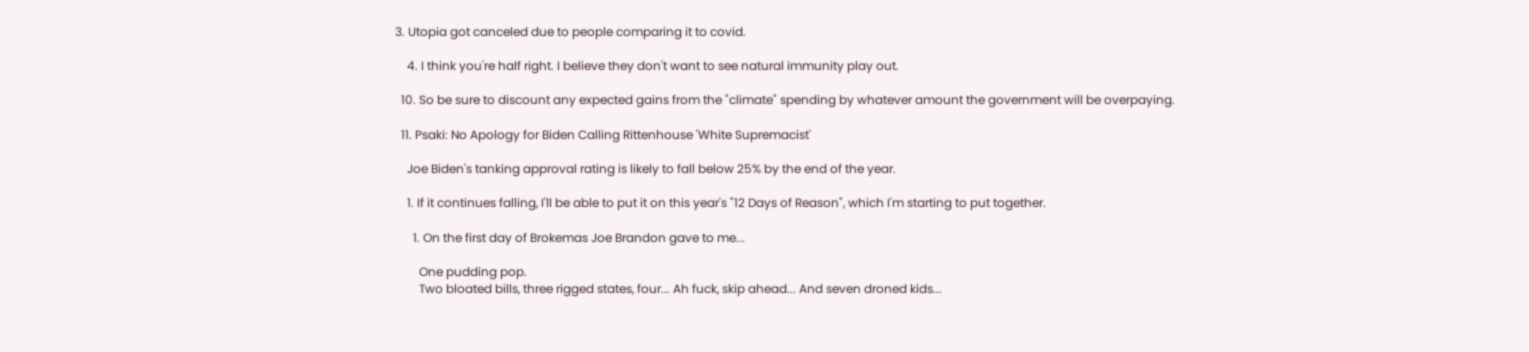3. Utopia got canceled due to people comparing it to covid.

    4. I think you're half right. I believe they don't want to see natural immunity play out.

  10. So be sure to discount any expected gains from the "climate" spending by whatever amount the government will be overpaying.

  11. Psaki: No Apology for Biden Calling Rittenhouse 'White Supremacist'

    Joe Biden's tanking approval rating is likely to fall below 25% by the end of the year.

    1. If it continues falling, I'll be able to put it on this year's "12 Days of Reason", which I'm starting to put together.

      1. On the first day of Brokemas Joe Brandon gave to me...

        One pudding pop.
        Two bloated bills, three rigged states, four... Ah fuck, skip ahead... And seven droned kids...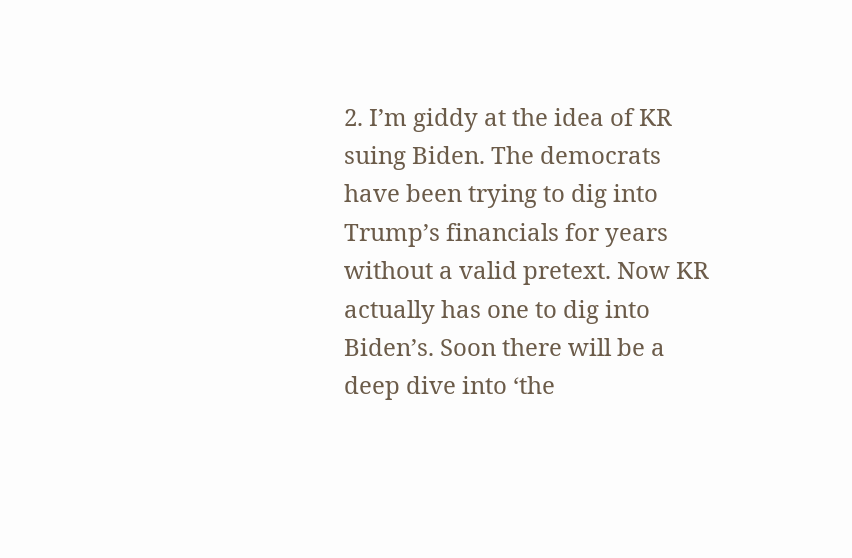2. I’m giddy at the idea of KR suing Biden. The democrats have been trying to dig into Trump’s financials for years without a valid pretext. Now KR actually has one to dig into Biden’s. Soon there will be a deep dive into ‘the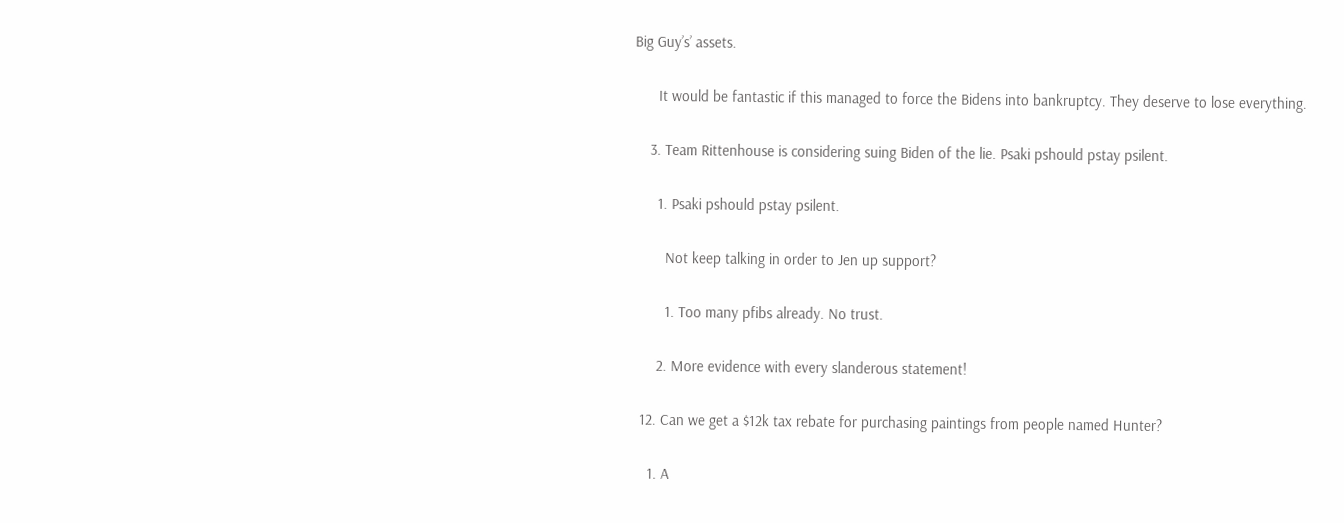Big Guy’s’ assets.

      It would be fantastic if this managed to force the Bidens into bankruptcy. They deserve to lose everything.

    3. Team Rittenhouse is considering suing Biden of the lie. Psaki pshould pstay psilent.

      1. Psaki pshould pstay psilent.

        Not keep talking in order to Jen up support?

        1. Too many pfibs already. No trust.

      2. More evidence with every slanderous statement!

  12. Can we get a $12k tax rebate for purchasing paintings from people named Hunter?

    1. A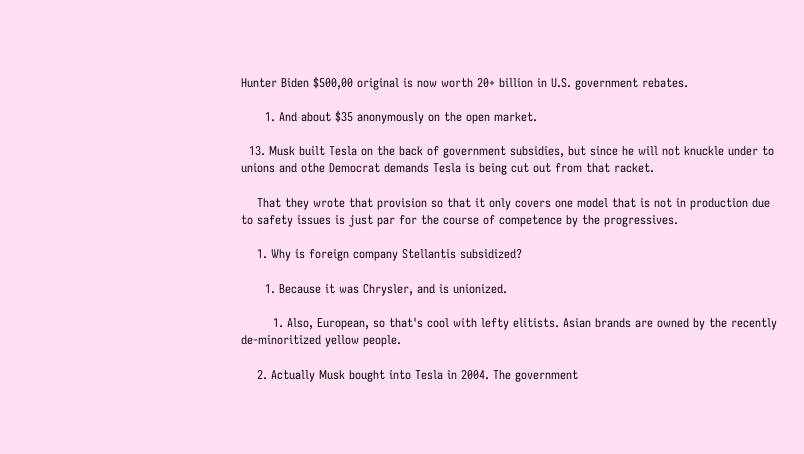Hunter Biden $500,00 original is now worth 20+ billion in U.S. government rebates.

      1. And about $35 anonymously on the open market.

  13. Musk built Tesla on the back of government subsidies, but since he will not knuckle under to unions and othe Democrat demands Tesla is being cut out from that racket.

    That they wrote that provision so that it only covers one model that is not in production due to safety issues is just par for the course of competence by the progressives.

    1. Why is foreign company Stellantis subsidized?

      1. Because it was Chrysler, and is unionized.

        1. Also, European, so that's cool with lefty elitists. Asian brands are owned by the recently de-minoritized yellow people.

    2. Actually Musk bought into Tesla in 2004. The government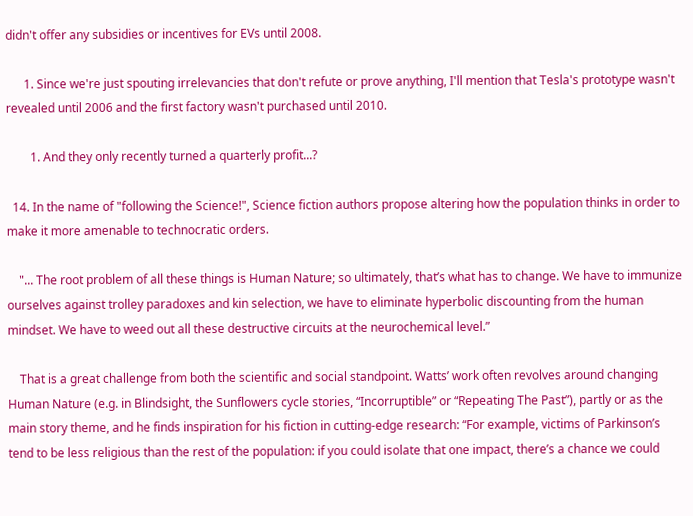didn't offer any subsidies or incentives for EVs until 2008.

      1. Since we're just spouting irrelevancies that don't refute or prove anything, I'll mention that Tesla's prototype wasn't revealed until 2006 and the first factory wasn't purchased until 2010.

        1. And they only recently turned a quarterly profit...?

  14. In the name of "following the Science!", Science fiction authors propose altering how the population thinks in order to make it more amenable to technocratic orders.

    "... The root problem of all these things is Human Nature; so ultimately, that’s what has to change. We have to immunize ourselves against trolley paradoxes and kin selection, we have to eliminate hyperbolic discounting from the human mindset. We have to weed out all these destructive circuits at the neurochemical level.”

    That is a great challenge from both the scientific and social standpoint. Watts’ work often revolves around changing Human Nature (e.g. in Blindsight, the Sunflowers cycle stories, “Incorruptible” or “Repeating The Past”), partly or as the main story theme, and he finds inspiration for his fiction in cutting-edge research: “For example, victims of Parkinson’s tend to be less religious than the rest of the population: if you could isolate that one impact, there’s a chance we could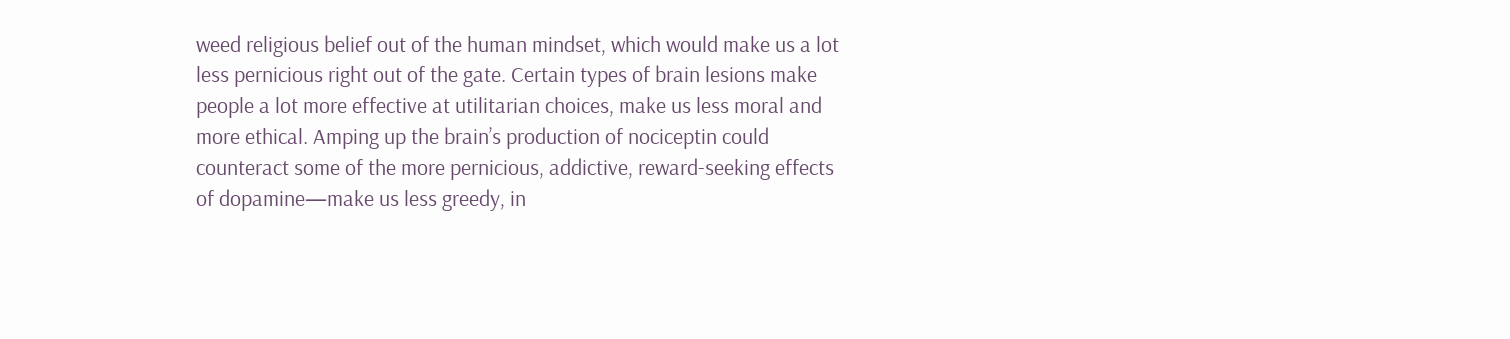weed religious belief out of the human mindset, which would make us a lot less pernicious right out of the gate. Certain types of brain lesions make people a lot more effective at utilitarian choices, make us less moral and more ethical. Amping up the brain’s production of nociceptin could counteract some of the more pernicious, addictive, reward-seeking effects of dopamine—make us less greedy, in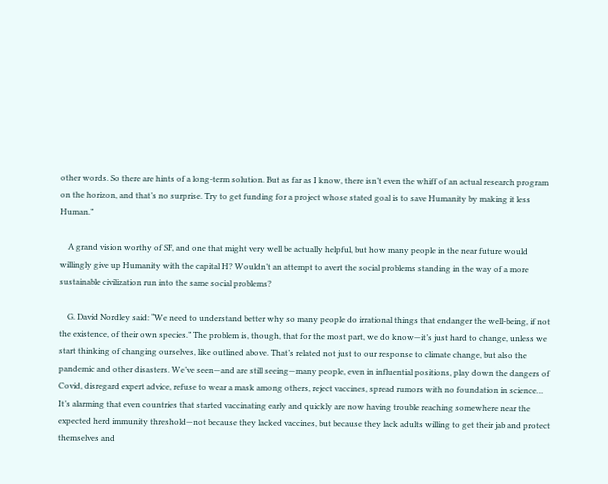other words. So there are hints of a long-term solution. But as far as I know, there isn’t even the whiff of an actual research program on the horizon, and that’s no surprise. Try to get funding for a project whose stated goal is to save Humanity by making it less Human.”

    A grand vision worthy of SF, and one that might very well be actually helpful, but how many people in the near future would willingly give up Humanity with the capital H? Wouldn’t an attempt to avert the social problems standing in the way of a more sustainable civilization run into the same social problems?

    G. David Nordley said: “We need to understand better why so many people do irrational things that endanger the well-being, if not the existence, of their own species.” The problem is, though, that for the most part, we do know—it’s just hard to change, unless we start thinking of changing ourselves, like outlined above. That’s related not just to our response to climate change, but also the pandemic and other disasters. We’ve seen—and are still seeing—many people, even in influential positions, play down the dangers of Covid, disregard expert advice, refuse to wear a mask among others, reject vaccines, spread rumors with no foundation in science… It’s alarming that even countries that started vaccinating early and quickly are now having trouble reaching somewhere near the expected herd immunity threshold—not because they lacked vaccines, but because they lack adults willing to get their jab and protect themselves and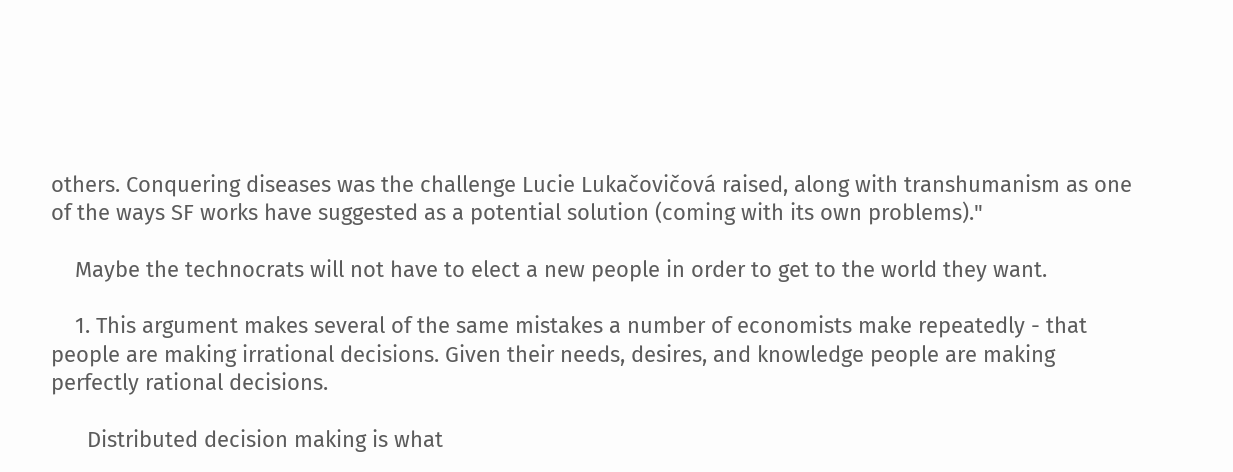others. Conquering diseases was the challenge Lucie Lukačovičová raised, along with transhumanism as one of the ways SF works have suggested as a potential solution (coming with its own problems)."

    Maybe the technocrats will not have to elect a new people in order to get to the world they want.

    1. This argument makes several of the same mistakes a number of economists make repeatedly - that people are making irrational decisions. Given their needs, desires, and knowledge people are making perfectly rational decisions.

      Distributed decision making is what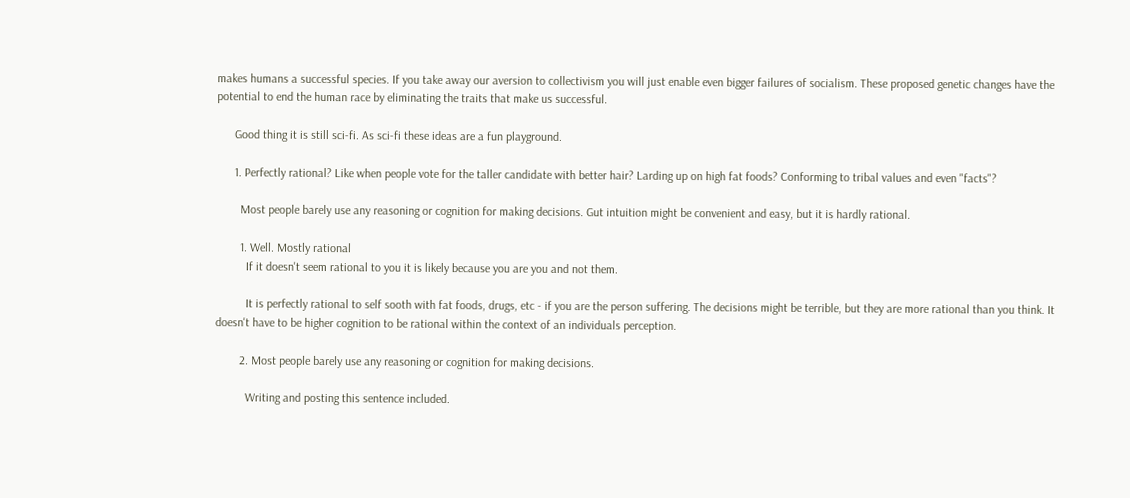makes humans a successful species. If you take away our aversion to collectivism you will just enable even bigger failures of socialism. These proposed genetic changes have the potential to end the human race by eliminating the traits that make us successful.

      Good thing it is still sci-fi. As sci-fi these ideas are a fun playground.

      1. Perfectly rational? Like when people vote for the taller candidate with better hair? Larding up on high fat foods? Conforming to tribal values and even "facts"?

        Most people barely use any reasoning or cognition for making decisions. Gut intuition might be convenient and easy, but it is hardly rational.

        1. Well. Mostly rational
          If it doesn't seem rational to you it is likely because you are you and not them.

          It is perfectly rational to self sooth with fat foods, drugs, etc - if you are the person suffering. The decisions might be terrible, but they are more rational than you think. It doesn't have to be higher cognition to be rational within the context of an individuals perception.

        2. Most people barely use any reasoning or cognition for making decisions.

          Writing and posting this sentence included.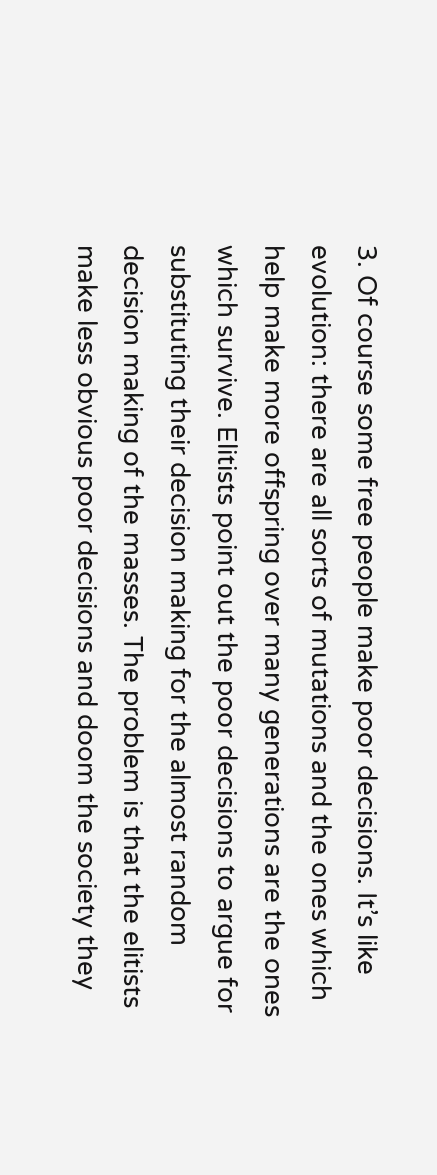3. Of course some free people make poor decisions. It’s like evolution: there are all sorts of mutations and the ones which help make more offspring over many generations are the ones which survive. Elitists point out the poor decisions to argue for substituting their decision making for the almost random decision making of the masses. The problem is that the elitists make less obvious poor decisions and doom the society they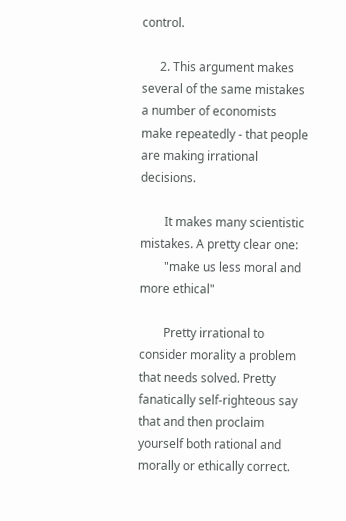control.

      2. This argument makes several of the same mistakes a number of economists make repeatedly - that people are making irrational decisions.

        It makes many scientistic mistakes. A pretty clear one:
        "make us less moral and more ethical"

        Pretty irrational to consider morality a problem that needs solved. Pretty fanatically self-righteous say that and then proclaim yourself both rational and morally or ethically correct.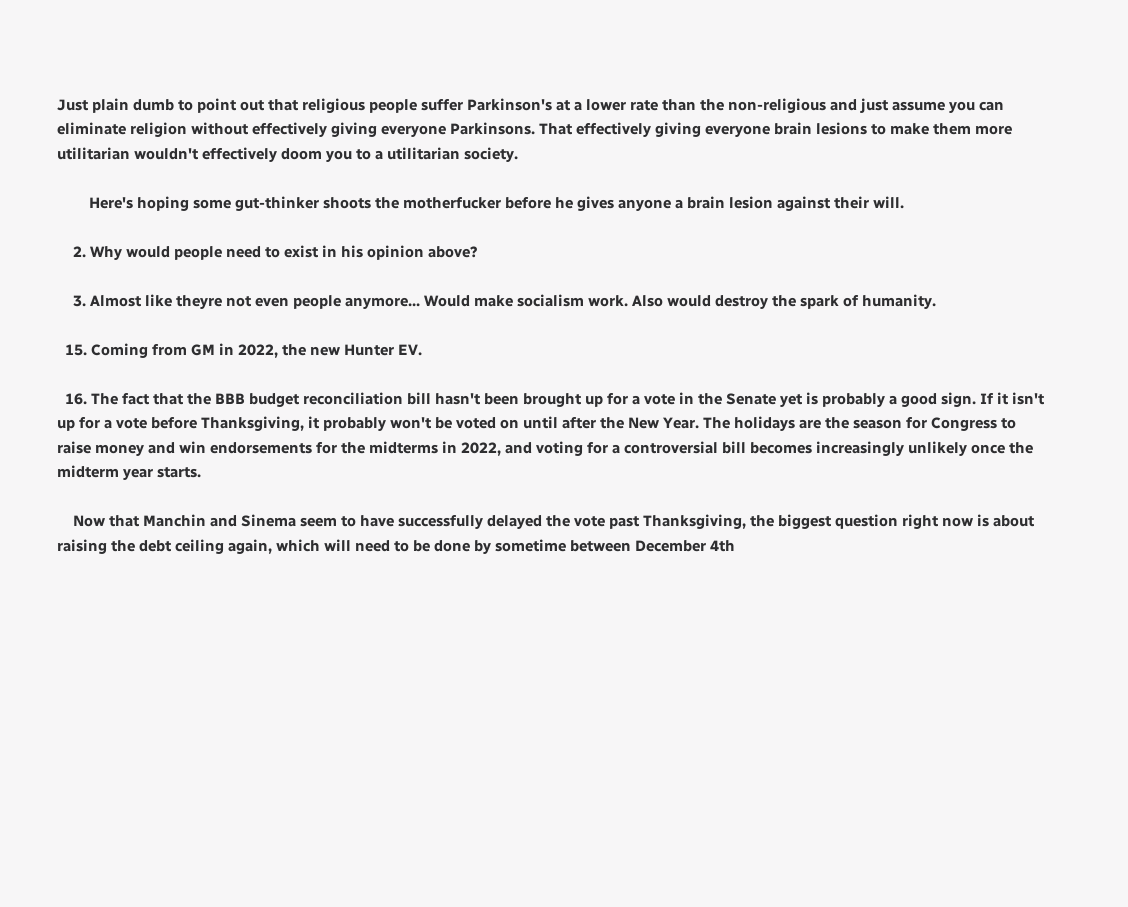Just plain dumb to point out that religious people suffer Parkinson's at a lower rate than the non-religious and just assume you can eliminate religion without effectively giving everyone Parkinsons. That effectively giving everyone brain lesions to make them more utilitarian wouldn't effectively doom you to a utilitarian society.

        Here's hoping some gut-thinker shoots the motherfucker before he gives anyone a brain lesion against their will.

    2. Why would people need to exist in his opinion above?

    3. Almost like theyre not even people anymore... Would make socialism work. Also would destroy the spark of humanity.

  15. Coming from GM in 2022, the new Hunter EV.

  16. The fact that the BBB budget reconciliation bill hasn't been brought up for a vote in the Senate yet is probably a good sign. If it isn't up for a vote before Thanksgiving, it probably won't be voted on until after the New Year. The holidays are the season for Congress to raise money and win endorsements for the midterms in 2022, and voting for a controversial bill becomes increasingly unlikely once the midterm year starts.

    Now that Manchin and Sinema seem to have successfully delayed the vote past Thanksgiving, the biggest question right now is about raising the debt ceiling again, which will need to be done by sometime between December 4th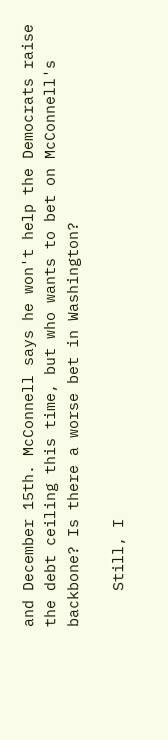and December 15th. McConnell says he won't help the Democrats raise the debt ceiling this time, but who wants to bet on McConnell's backbone? Is there a worse bet in Washington?

    Still, I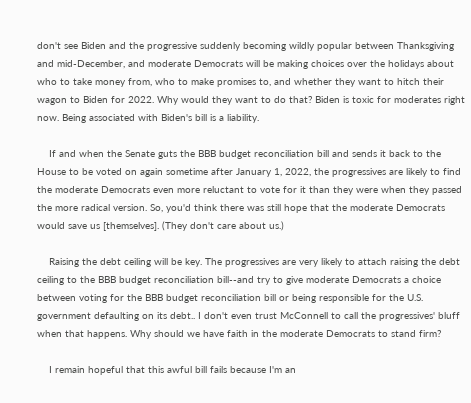don't see Biden and the progressive suddenly becoming wildly popular between Thanksgiving and mid-December, and moderate Democrats will be making choices over the holidays about who to take money from, who to make promises to, and whether they want to hitch their wagon to Biden for 2022. Why would they want to do that? Biden is toxic for moderates right now. Being associated with Biden's bill is a liability.

    If and when the Senate guts the BBB budget reconciliation bill and sends it back to the House to be voted on again sometime after January 1, 2022, the progressives are likely to find the moderate Democrats even more reluctant to vote for it than they were when they passed the more radical version. So, you'd think there was still hope that the moderate Democrats would save us [themselves]. (They don't care about us.)

    Raising the debt ceiling will be key. The progressives are very likely to attach raising the debt ceiling to the BBB budget reconciliation bill--and try to give moderate Democrats a choice between voting for the BBB budget reconciliation bill or being responsible for the U.S. government defaulting on its debt.. I don't even trust McConnell to call the progressives' bluff when that happens. Why should we have faith in the moderate Democrats to stand firm?

    I remain hopeful that this awful bill fails because I'm an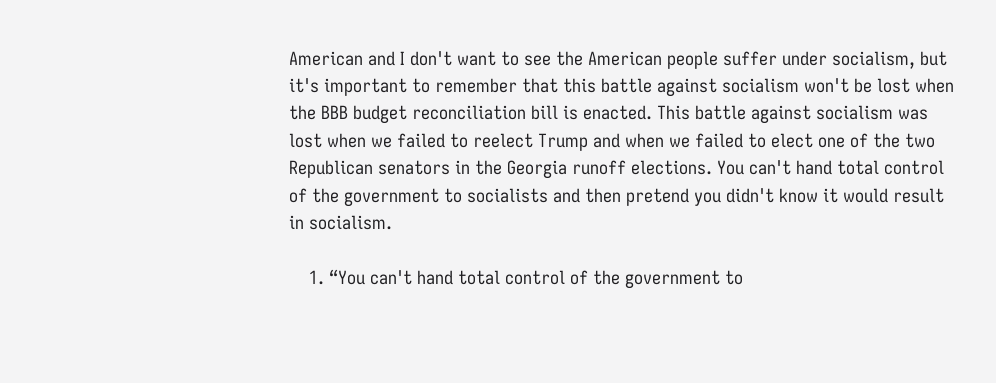American and I don't want to see the American people suffer under socialism, but it's important to remember that this battle against socialism won't be lost when the BBB budget reconciliation bill is enacted. This battle against socialism was lost when we failed to reelect Trump and when we failed to elect one of the two Republican senators in the Georgia runoff elections. You can't hand total control of the government to socialists and then pretend you didn't know it would result in socialism.

    1. “You can't hand total control of the government to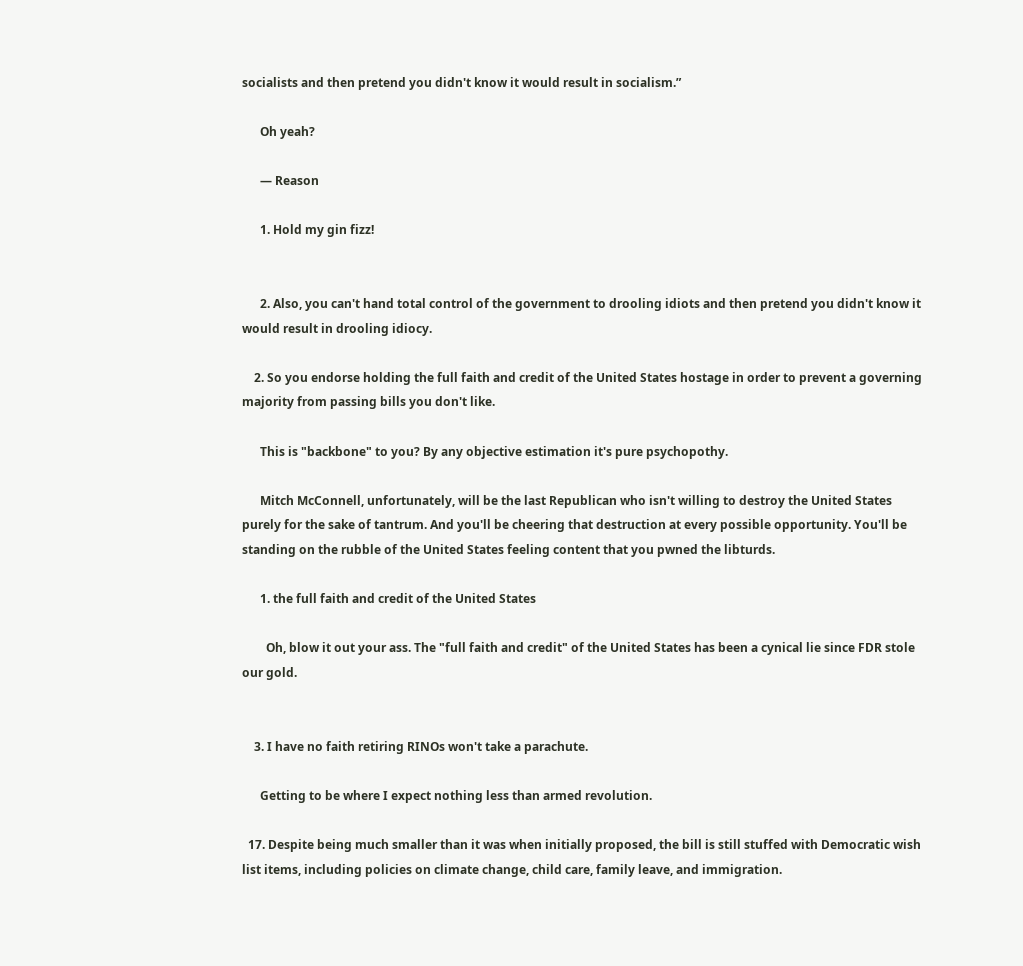socialists and then pretend you didn't know it would result in socialism.”

      Oh yeah?

      — Reason

      1. Hold my gin fizz!


      2. Also, you can't hand total control of the government to drooling idiots and then pretend you didn't know it would result in drooling idiocy.

    2. So you endorse holding the full faith and credit of the United States hostage in order to prevent a governing majority from passing bills you don't like.

      This is "backbone" to you? By any objective estimation it's pure psychopothy.

      Mitch McConnell, unfortunately, will be the last Republican who isn't willing to destroy the United States purely for the sake of tantrum. And you'll be cheering that destruction at every possible opportunity. You'll be standing on the rubble of the United States feeling content that you pwned the libturds.

      1. the full faith and credit of the United States

        Oh, blow it out your ass. The "full faith and credit" of the United States has been a cynical lie since FDR stole our gold.


    3. I have no faith retiring RINOs won't take a parachute.

      Getting to be where I expect nothing less than armed revolution.

  17. Despite being much smaller than it was when initially proposed, the bill is still stuffed with Democratic wish list items, including policies on climate change, child care, family leave, and immigration.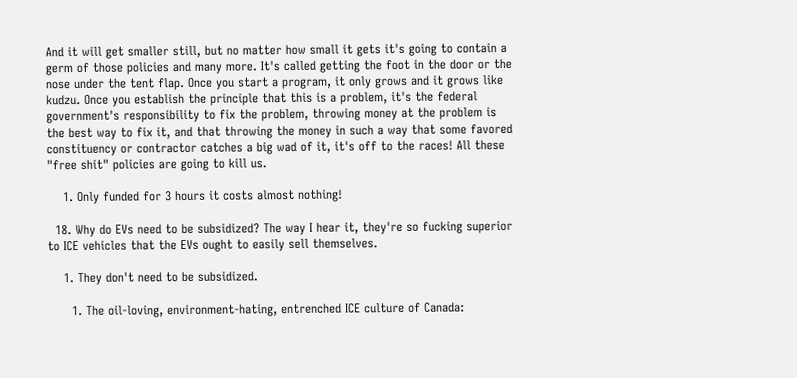And it will get smaller still, but no matter how small it gets it's going to contain a germ of those policies and many more. It's called getting the foot in the door or the nose under the tent flap. Once you start a program, it only grows and it grows like kudzu. Once you establish the principle that this is a problem, it's the federal government's responsibility to fix the problem, throwing money at the problem is the best way to fix it, and that throwing the money in such a way that some favored constituency or contractor catches a big wad of it, it's off to the races! All these "free shit" policies are going to kill us.

    1. Only funded for 3 hours it costs almost nothing!

  18. Why do EVs need to be subsidized? The way I hear it, they're so fucking superior to ICE vehicles that the EVs ought to easily sell themselves.

    1. They don't need to be subsidized.

      1. The oil-loving, environment-hating, entrenched ICE culture of Canada: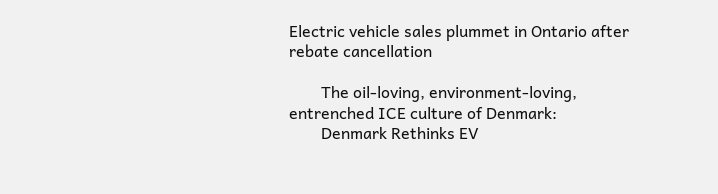Electric vehicle sales plummet in Ontario after rebate cancellation

        The oil-loving, environment-loving, entrenched ICE culture of Denmark:
        Denmark Rethinks EV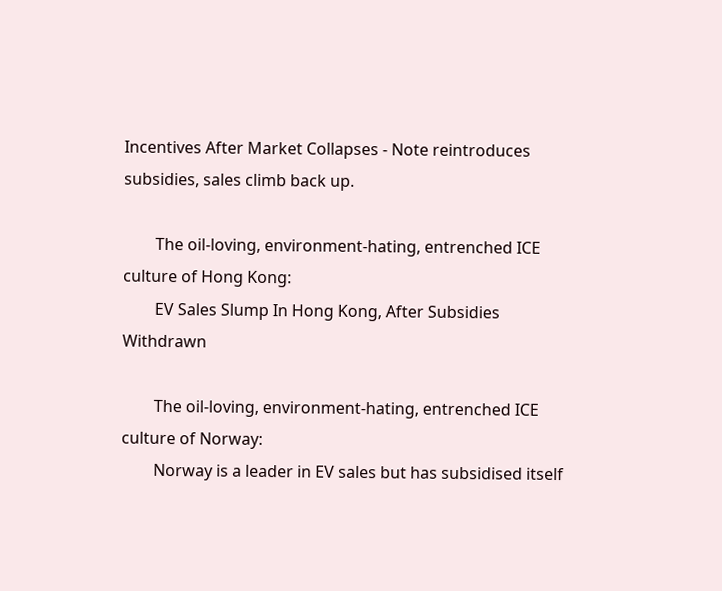Incentives After Market Collapses - Note reintroduces subsidies, sales climb back up.

        The oil-loving, environment-hating, entrenched ICE culture of Hong Kong:
        EV Sales Slump In Hong Kong, After Subsidies Withdrawn

        The oil-loving, environment-hating, entrenched ICE culture of Norway:
        Norway is a leader in EV sales but has subsidised itself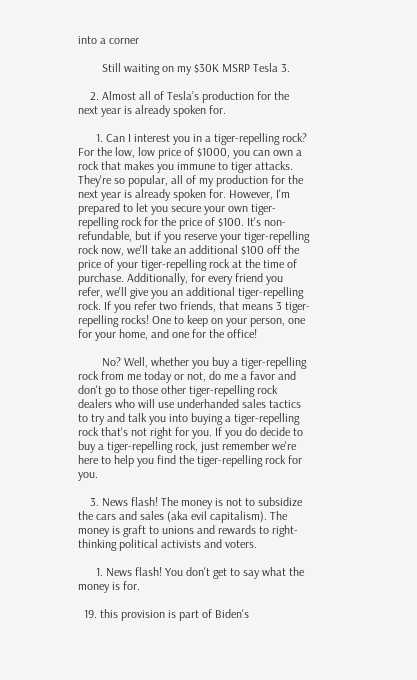into a corner

        Still waiting on my $30K MSRP Tesla 3.

    2. Almost all of Tesla’s production for the next year is already spoken for.

      1. Can I interest you in a tiger-repelling rock? For the low, low price of $1000, you can own a rock that makes you immune to tiger attacks. They're so popular, all of my production for the next year is already spoken for. However, I'm prepared to let you secure your own tiger-repelling rock for the price of $100. It's non-refundable, but if you reserve your tiger-repelling rock now, we'll take an additional $100 off the price of your tiger-repelling rock at the time of purchase. Additionally, for every friend you refer, we'll give you an additional tiger-repelling rock. If you refer two friends, that means 3 tiger-repelling rocks! One to keep on your person, one for your home, and one for the office!

        No? Well, whether you buy a tiger-repelling rock from me today or not, do me a favor and don't go to those other tiger-repelling rock dealers who will use underhanded sales tactics to try and talk you into buying a tiger-repelling rock that's not right for you. If you do decide to buy a tiger-repelling rock, just remember we're here to help you find the tiger-repelling rock for you.

    3. News flash! The money is not to subsidize the cars and sales (aka evil capitalism). The money is graft to unions and rewards to right-thinking political activists and voters.

      1. News flash! You don't get to say what the money is for.

  19. this provision is part of Biden's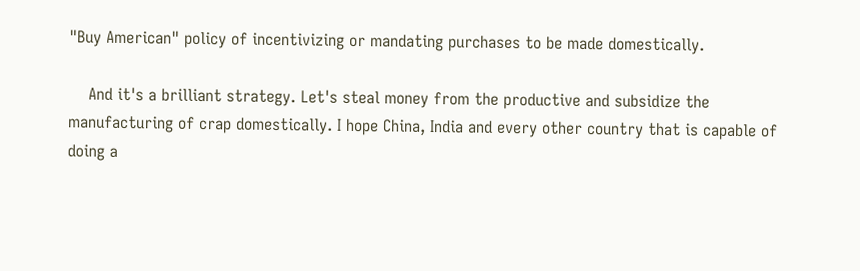"Buy American" policy of incentivizing or mandating purchases to be made domestically.

    And it's a brilliant strategy. Let's steal money from the productive and subsidize the manufacturing of crap domestically. I hope China, India and every other country that is capable of doing a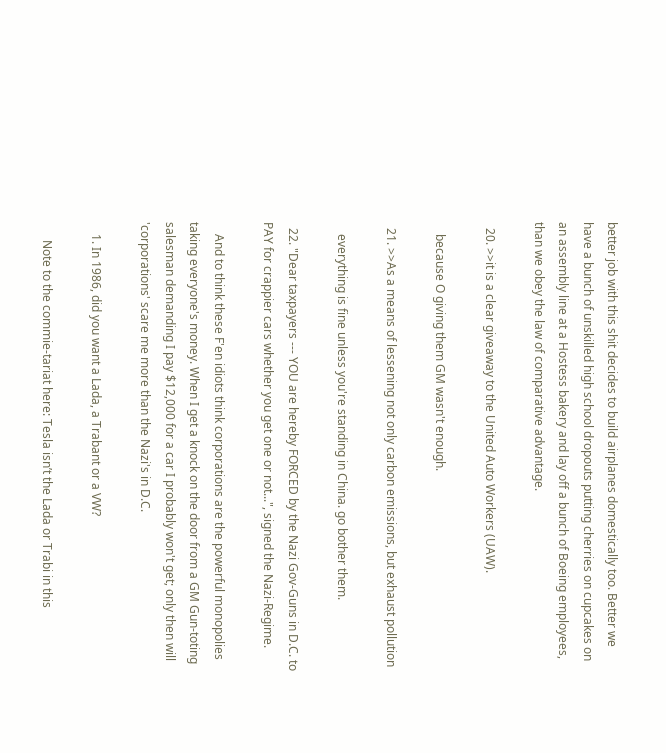better job with this shit decides to build airplanes domestically too. Better we have a bunch of unskilled high school dropouts putting cherries on cupcakes on an assembly line at a Hostess bakery and lay off a bunch of Boeing employees, than we obey the law of comparative advantage.

  20. >>it is a clear giveaway to the United Auto Workers (UAW).

    because O giving them GM wasn't enough.

  21. >>As a means of lessening not only carbon emissions, but exhaust pollution

    everything is fine unless you're standing in China. go bother them.

  22. "Dear taxpayers --- YOU are hereby FORCED by the Nazi Gov-Guns in D.C. to PAY for crappier cars whether you get one or not...", signed the Nazi-Regime.

    And to think these F'en idiots think corporations are the powerful monopolies taking everyone's money. When I get a knock on the door from a GM Gun-toting salesman demanding I pay $12,000 for a car I probably won't get; only then will 'corporations' scare me more than the Nazi's in D.C.

    1. In 1986, did you want a Lada, a Trabant or a VW?

      Note to the commie-tariat here: Tesla isn’t the Lada or Trabi in this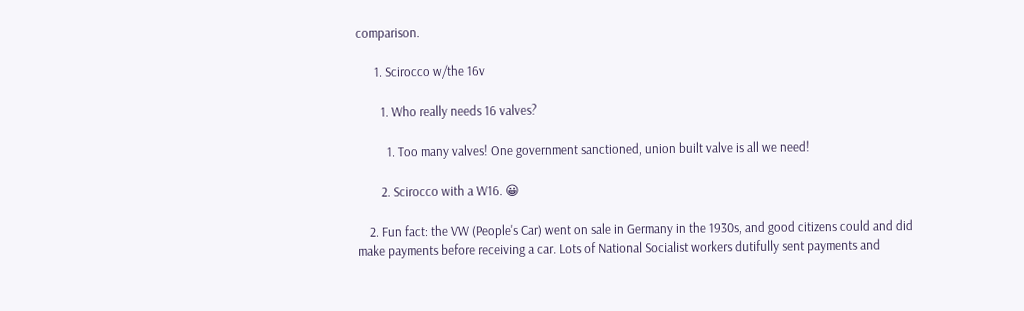comparison.

      1. Scirocco w/the 16v

        1. Who really needs 16 valves?

          1. Too many valves! One government sanctioned, union built valve is all we need!

        2. Scirocco with a W16. 😀

    2. Fun fact: the VW (People's Car) went on sale in Germany in the 1930s, and good citizens could and did make payments before receiving a car. Lots of National Socialist workers dutifully sent payments and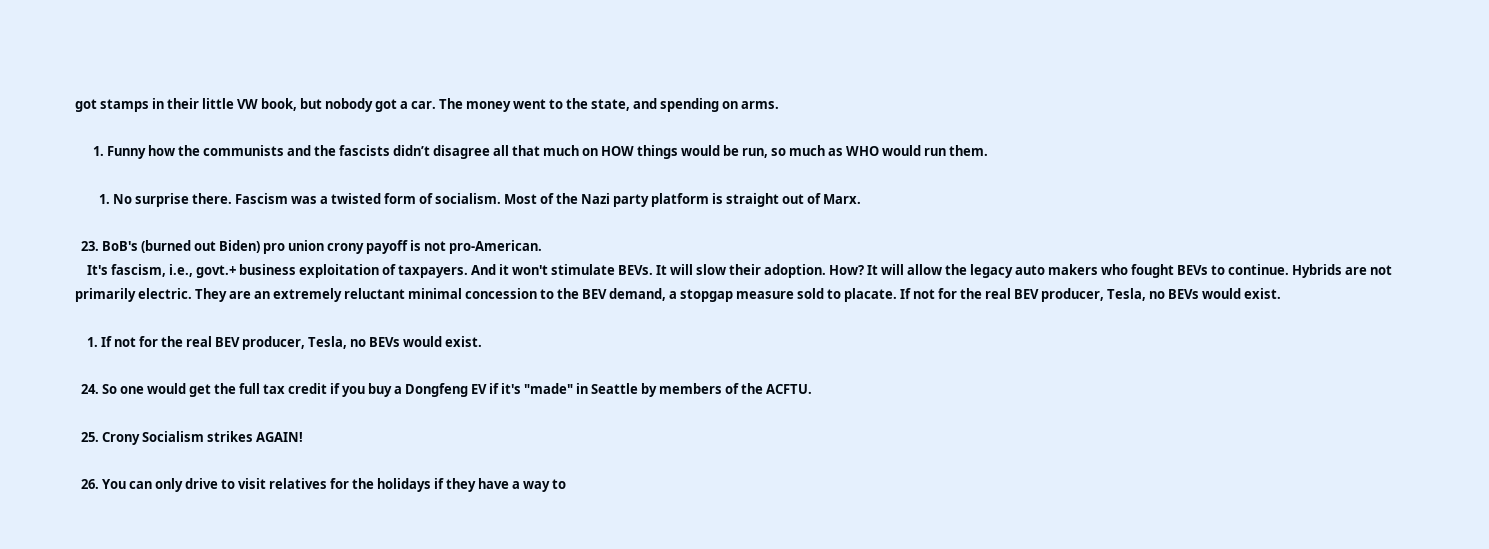got stamps in their little VW book, but nobody got a car. The money went to the state, and spending on arms.

      1. Funny how the communists and the fascists didn’t disagree all that much on HOW things would be run, so much as WHO would run them.

        1. No surprise there. Fascism was a twisted form of socialism. Most of the Nazi party platform is straight out of Marx.

  23. BoB's (burned out Biden) pro union crony payoff is not pro-American.
    It's fascism, i.e., govt.+ business exploitation of taxpayers. And it won't stimulate BEVs. It will slow their adoption. How? It will allow the legacy auto makers who fought BEVs to continue. Hybrids are not primarily electric. They are an extremely reluctant minimal concession to the BEV demand, a stopgap measure sold to placate. If not for the real BEV producer, Tesla, no BEVs would exist.

    1. If not for the real BEV producer, Tesla, no BEVs would exist.

  24. So one would get the full tax credit if you buy a Dongfeng EV if it's "made" in Seattle by members of the ACFTU.

  25. Crony Socialism strikes AGAIN!

  26. You can only drive to visit relatives for the holidays if they have a way to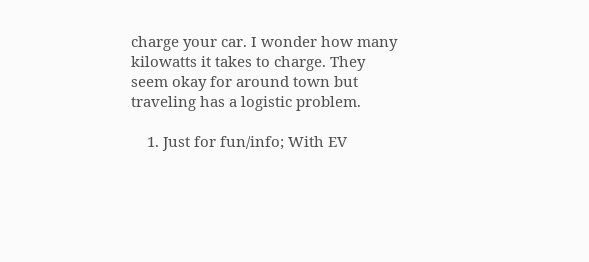charge your car. I wonder how many kilowatts it takes to charge. They seem okay for around town but traveling has a logistic problem.

    1. Just for fun/info; With EV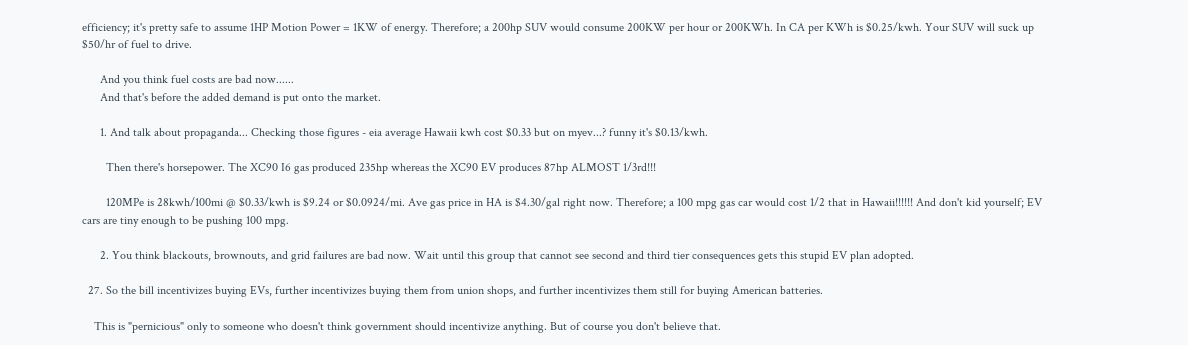efficiency; it's pretty safe to assume 1HP Motion Power = 1KW of energy. Therefore; a 200hp SUV would consume 200KW per hour or 200KWh. In CA per KWh is $0.25/kwh. Your SUV will suck up $50/hr of fuel to drive.

      And you think fuel costs are bad now......
      And that's before the added demand is put onto the market.

      1. And talk about propaganda... Checking those figures - eia average Hawaii kwh cost $0.33 but on myev...? funny it's $0.13/kwh.

        Then there's horsepower. The XC90 I6 gas produced 235hp whereas the XC90 EV produces 87hp ALMOST 1/3rd!!!

        120MPe is 28kwh/100mi @ $0.33/kwh is $9.24 or $0.0924/mi. Ave gas price in HA is $4.30/gal right now. Therefore; a 100 mpg gas car would cost 1/2 that in Hawaii!!!!!! And don't kid yourself; EV cars are tiny enough to be pushing 100 mpg.

      2. You think blackouts, brownouts, and grid failures are bad now. Wait until this group that cannot see second and third tier consequences gets this stupid EV plan adopted.

  27. So the bill incentivizes buying EVs, further incentivizes buying them from union shops, and further incentivizes them still for buying American batteries.

    This is "pernicious" only to someone who doesn't think government should incentivize anything. But of course you don't believe that.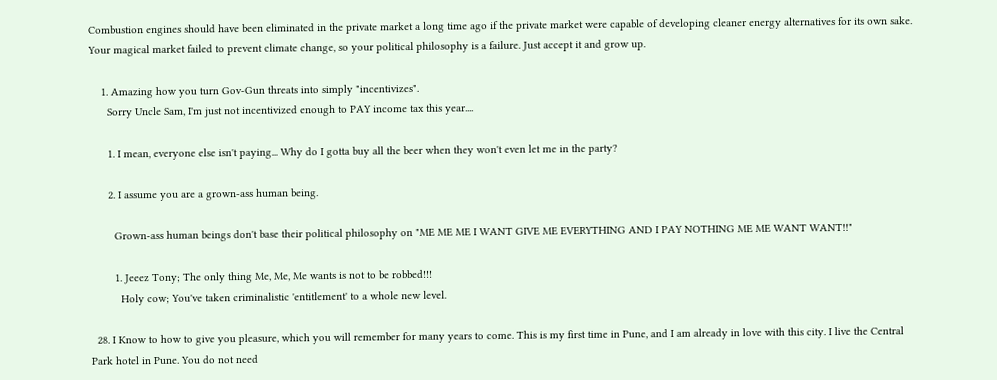Combustion engines should have been eliminated in the private market a long time ago if the private market were capable of developing cleaner energy alternatives for its own sake. Your magical market failed to prevent climate change, so your political philosophy is a failure. Just accept it and grow up.

    1. Amazing how you turn Gov-Gun threats into simply "incentivizes".
      Sorry Uncle Sam, I'm just not incentivized enough to PAY income tax this year....

      1. I mean, everyone else isn't paying... Why do I gotta buy all the beer when they won't even let me in the party?

      2. I assume you are a grown-ass human being.

        Grown-ass human beings don't base their political philosophy on "ME ME ME I WANT GIVE ME EVERYTHING AND I PAY NOTHING ME ME WANT WANT!!"

        1. Jeeez Tony; The only thing Me, Me, Me wants is not to be robbed!!!
          Holy cow; You've taken criminalistic 'entitlement' to a whole new level.

  28. I Know to how to give you pleasure, which you will remember for many years to come. This is my first time in Pune, and I am already in love with this city. I live the Central Park hotel in Pune. You do not need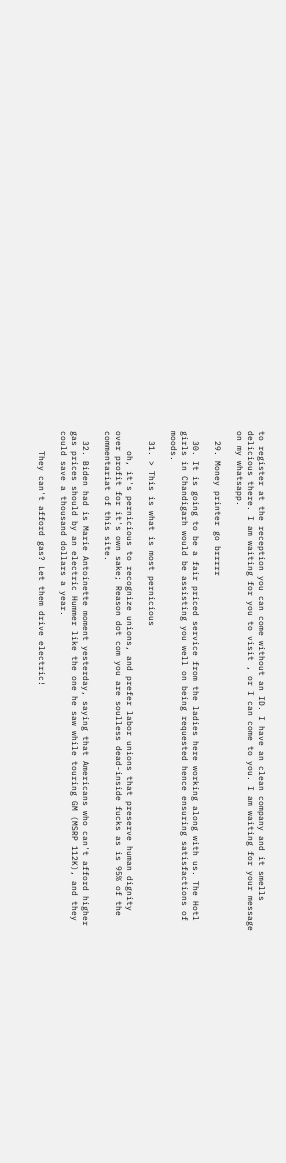to register at the reception you can come without an ID. I have an clean company and it smells delicious there. I am waiting for you to visit , or I can come to you. I am waiting for your message on my whatsapp.

  29. Money printer go brrrrr

  30. It is going to be a fair priced service from the ladies here working along with us. The Hotl girls in Chandigarh would be assisting you well on being requested hence ensuring satisfactions of moods.

  31. > This is what is most pernicious

    oh, it's pernicious to recognize unions, and prefer labor unions that preserve human dignity over profit for it's own sake; Reason dot com you are soulless dead-inside fucks as is 95% of the commentariat of this site.

  32. Biden had is Marie Antoinette moment yesterday, saying that Americans who can't afford higher gas prices should by an electric Hummer like the one he saw while touring GM (MSRP 112K), and they could save a thousand dollars a year.

    They can't afford gas? Let them drive electric!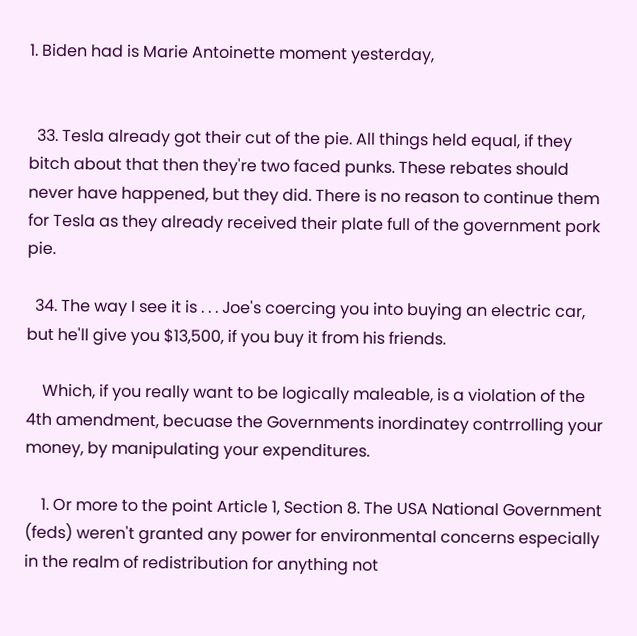1. Biden had is Marie Antoinette moment yesterday,


  33. Tesla already got their cut of the pie. All things held equal, if they bitch about that then they're two faced punks. These rebates should never have happened, but they did. There is no reason to continue them for Tesla as they already received their plate full of the government pork pie.

  34. The way I see it is . . . Joe's coercing you into buying an electric car, but he'll give you $13,500, if you buy it from his friends.

    Which, if you really want to be logically maleable, is a violation of the 4th amendment, becuase the Governments inordinatey contrrolling your money, by manipulating your expenditures.

    1. Or more to the point Article 1, Section 8. The USA National Government (feds) weren't granted any power for environmental concerns especially in the realm of redistribution for anything not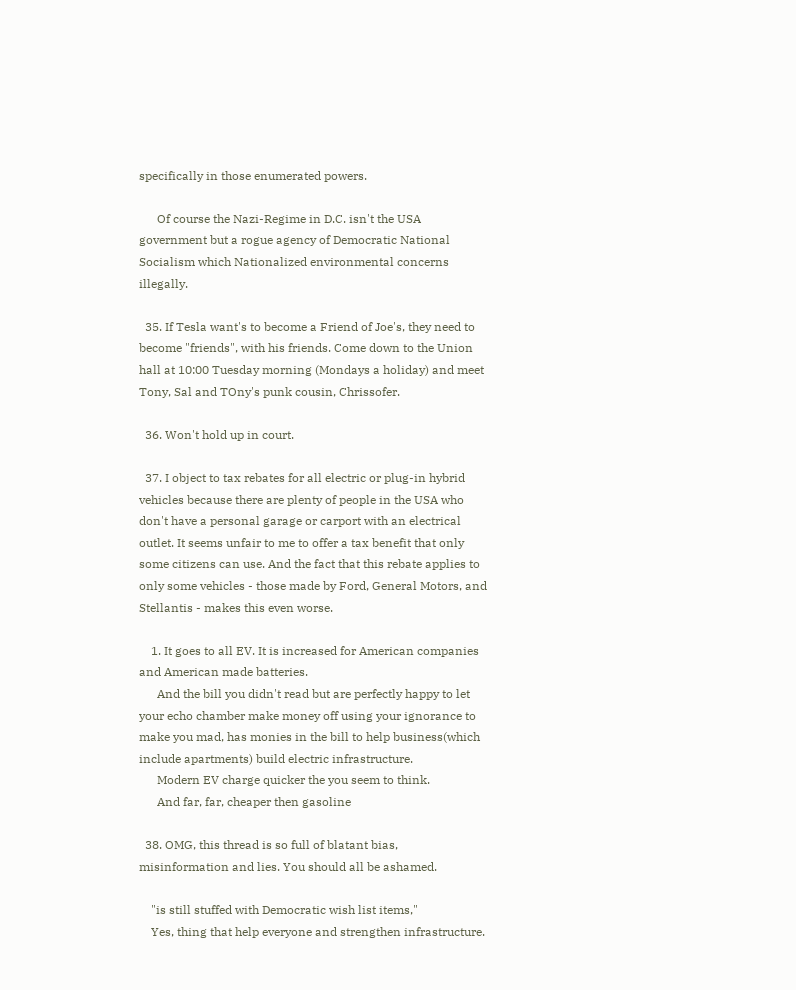specifically in those enumerated powers.

      Of course the Nazi-Regime in D.C. isn't the USA government but a rogue agency of Democratic National Socialism which Nationalized environmental concerns illegally.

  35. If Tesla want's to become a Friend of Joe's, they need to become "friends", with his friends. Come down to the Union hall at 10:00 Tuesday morning (Mondays a holiday) and meet Tony, Sal and TOny's punk cousin, Chrissofer.

  36. Won't hold up in court.

  37. I object to tax rebates for all electric or plug-in hybrid vehicles because there are plenty of people in the USA who don't have a personal garage or carport with an electrical outlet. It seems unfair to me to offer a tax benefit that only some citizens can use. And the fact that this rebate applies to only some vehicles - those made by Ford, General Motors, and Stellantis - makes this even worse.

    1. It goes to all EV. It is increased for American companies and American made batteries.
      And the bill you didn't read but are perfectly happy to let your echo chamber make money off using your ignorance to make you mad, has monies in the bill to help business(which include apartments) build electric infrastructure.
      Modern EV charge quicker the you seem to think.
      And far, far, cheaper then gasoline

  38. OMG, this thread is so full of blatant bias, misinformation and lies. You should all be ashamed.

    "is still stuffed with Democratic wish list items,"
    Yes, thing that help everyone and strengthen infrastructure.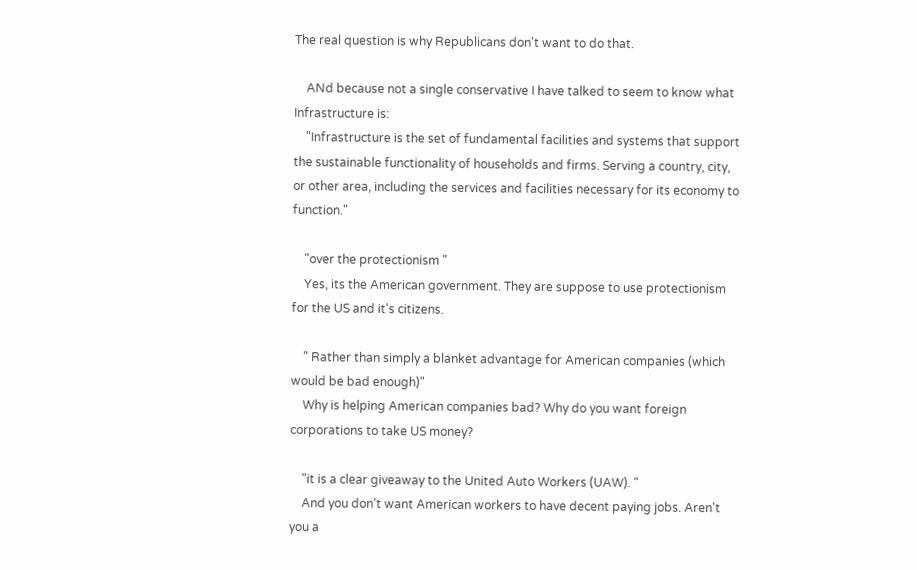The real question is why Republicans don't want to do that.

    ANd because not a single conservative I have talked to seem to know what Infrastructure is:
    "Infrastructure is the set of fundamental facilities and systems that support the sustainable functionality of households and firms. Serving a country, city, or other area, including the services and facilities necessary for its economy to function."

    "over the protectionism "
    Yes, its the American government. They are suppose to use protectionism for the US and it's citizens.

    " Rather than simply a blanket advantage for American companies (which would be bad enough)"
    Why is helping American companies bad? Why do you want foreign corporations to take US money?

    "it is a clear giveaway to the United Auto Workers (UAW). "
    And you don't want American workers to have decent paying jobs. Aren't you a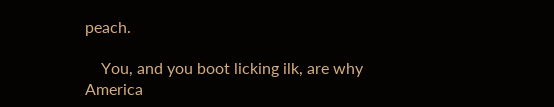peach.

    You, and you boot licking ilk, are why America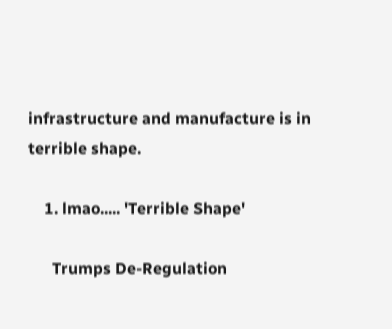infrastructure and manufacture is in terrible shape.

    1. lmao..... 'Terrible Shape'

      Trumps De-Regulation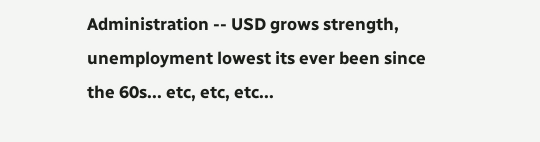Administration -- USD grows strength, unemployment lowest its ever been since the 60s... etc, etc, etc...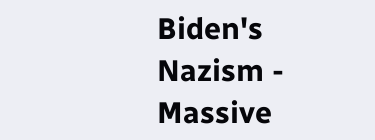Biden's Nazism - Massive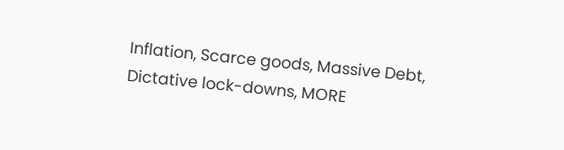Inflation, Scarce goods, Massive Debt, Dictative lock-downs, MORE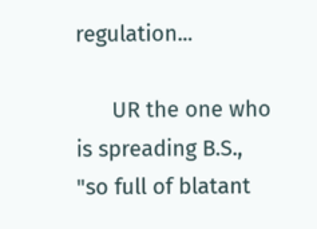regulation...

      UR the one who is spreading B.S., "so full of blatant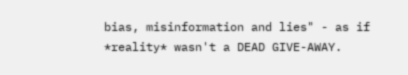bias, misinformation and lies" - as if *reality* wasn't a DEAD GIVE-AWAY.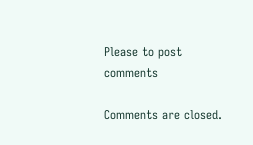Please to post comments

Comments are closed.